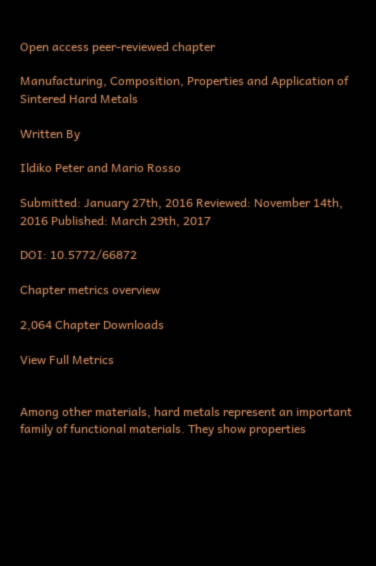Open access peer-reviewed chapter

Manufacturing, Composition, Properties and Application of Sintered Hard Metals

Written By

Ildiko Peter and Mario Rosso

Submitted: January 27th, 2016 Reviewed: November 14th, 2016 Published: March 29th, 2017

DOI: 10.5772/66872

Chapter metrics overview

2,064 Chapter Downloads

View Full Metrics


Among other materials, hard metals represent an important family of functional materials. They show properties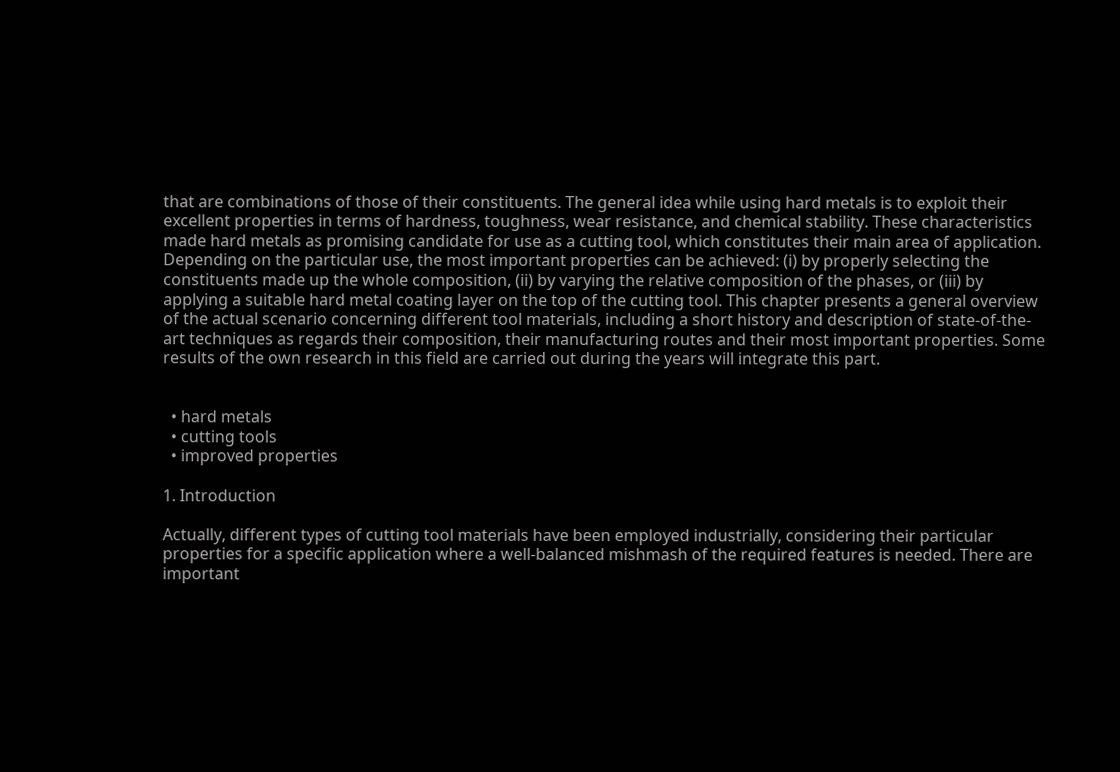that are combinations of those of their constituents. The general idea while using hard metals is to exploit their excellent properties in terms of hardness, toughness, wear resistance, and chemical stability. These characteristics made hard metals as promising candidate for use as a cutting tool, which constitutes their main area of application. Depending on the particular use, the most important properties can be achieved: (i) by properly selecting the constituents made up the whole composition, (ii) by varying the relative composition of the phases, or (iii) by applying a suitable hard metal coating layer on the top of the cutting tool. This chapter presents a general overview of the actual scenario concerning different tool materials, including a short history and description of state‐of‐the‐art techniques as regards their composition, their manufacturing routes and their most important properties. Some results of the own research in this field are carried out during the years will integrate this part.


  • hard metals
  • cutting tools
  • improved properties

1. Introduction

Actually, different types of cutting tool materials have been employed industrially, considering their particular properties for a specific application where a well‐balanced mishmash of the required features is needed. There are important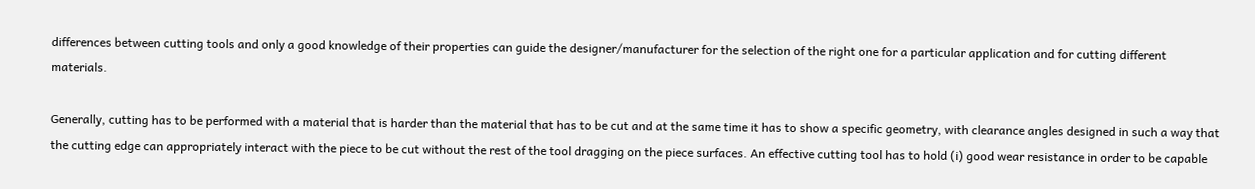differences between cutting tools and only a good knowledge of their properties can guide the designer/manufacturer for the selection of the right one for a particular application and for cutting different materials.

Generally, cutting has to be performed with a material that is harder than the material that has to be cut and at the same time it has to show a specific geometry, with clearance angles designed in such a way that the cutting edge can appropriately interact with the piece to be cut without the rest of the tool dragging on the piece surfaces. An effective cutting tool has to hold (i) good wear resistance in order to be capable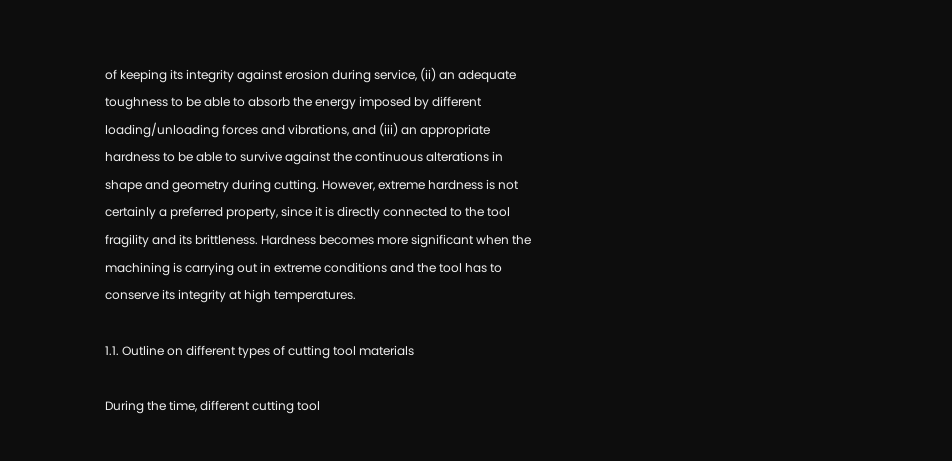of keeping its integrity against erosion during service, (ii) an adequate toughness to be able to absorb the energy imposed by different loading/unloading forces and vibrations, and (iii) an appropriate hardness to be able to survive against the continuous alterations in shape and geometry during cutting. However, extreme hardness is not certainly a preferred property, since it is directly connected to the tool fragility and its brittleness. Hardness becomes more significant when the machining is carrying out in extreme conditions and the tool has to conserve its integrity at high temperatures.

1.1. Outline on different types of cutting tool materials

During the time, different cutting tool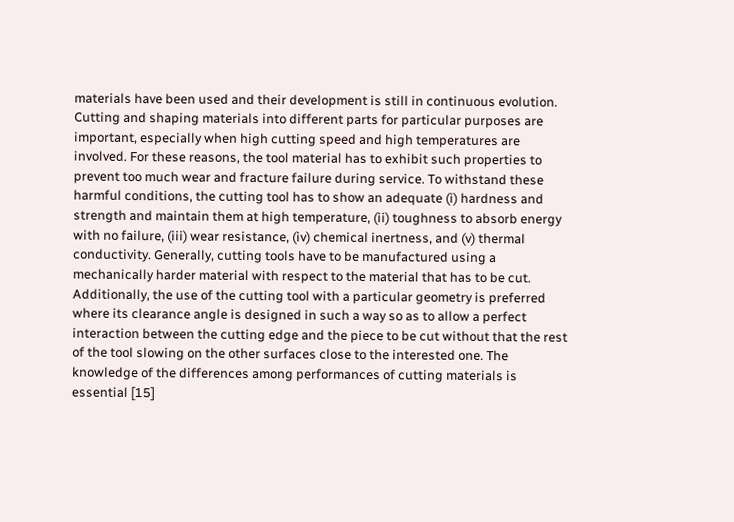materials have been used and their development is still in continuous evolution. Cutting and shaping materials into different parts for particular purposes are important, especially when high cutting speed and high temperatures are involved. For these reasons, the tool material has to exhibit such properties to prevent too much wear and fracture failure during service. To withstand these harmful conditions, the cutting tool has to show an adequate (i) hardness and strength and maintain them at high temperature, (ii) toughness to absorb energy with no failure, (iii) wear resistance, (iv) chemical inertness, and (v) thermal conductivity. Generally, cutting tools have to be manufactured using a mechanically harder material with respect to the material that has to be cut. Additionally, the use of the cutting tool with a particular geometry is preferred where its clearance angle is designed in such a way so as to allow a perfect interaction between the cutting edge and the piece to be cut without that the rest of the tool slowing on the other surfaces close to the interested one. The knowledge of the differences among performances of cutting materials is essential [15]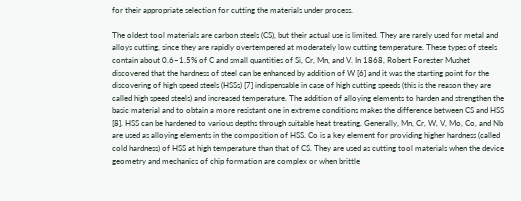for their appropriate selection for cutting the materials under process.

The oldest tool materials are carbon steels (CS), but their actual use is limited. They are rarely used for metal and alloys cutting, since they are rapidly overtempered at moderately low cutting temperature. These types of steels contain about 0.6–1.5% of C and small quantities of Si, Cr, Mn, and V. In 1868, Robert Forester Mushet discovered that the hardness of steel can be enhanced by addition of W [6] and it was the starting point for the discovering of high speed steels (HSSs) [7] indispensable in case of high cutting speeds (this is the reason they are called high speed steels) and increased temperature. The addition of alloying elements to harden and strengthen the basic material and to obtain a more resistant one in extreme conditions makes the difference between CS and HSS [8]. HSS can be hardened to various depths through suitable heat treating. Generally, Mn, Cr, W, V, Mo, Co, and Nb are used as alloying elements in the composition of HSS. Co is a key element for providing higher hardness (called cold hardness) of HSS at high temperature than that of CS. They are used as cutting tool materials when the device geometry and mechanics of chip formation are complex or when brittle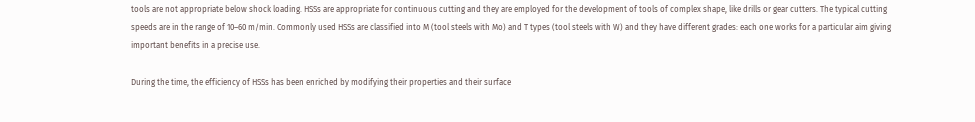tools are not appropriate below shock loading. HSSs are appropriate for continuous cutting and they are employed for the development of tools of complex shape, like drills or gear cutters. The typical cutting speeds are in the range of 10–60 m/min. Commonly used HSSs are classified into M (tool steels with Mo) and T types (tool steels with W) and they have different grades: each one works for a particular aim giving important benefits in a precise use.

During the time, the efficiency of HSSs has been enriched by modifying their properties and their surface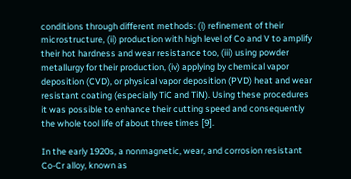conditions through different methods: (i) refinement of their microstructure, (ii) production with high level of Co and V to amplify their hot hardness and wear resistance too, (iii) using powder metallurgy for their production, (iv) applying by chemical vapor deposition (CVD), or physical vapor deposition (PVD) heat and wear resistant coating (especially TiC and TiN). Using these procedures it was possible to enhance their cutting speed and consequently the whole tool life of about three times [9].

In the early 1920s, a nonmagnetic, wear, and corrosion resistant Co‐Cr alloy, known as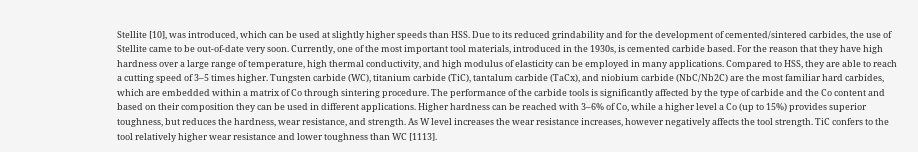Stellite [10], was introduced, which can be used at slightly higher speeds than HSS. Due to its reduced grindability and for the development of cemented/sintered carbides, the use of Stellite came to be out‐of‐date very soon. Currently, one of the most important tool materials, introduced in the 1930s, is cemented carbide based. For the reason that they have high hardness over a large range of temperature, high thermal conductivity, and high modulus of elasticity can be employed in many applications. Compared to HSS, they are able to reach a cutting speed of 3–5 times higher. Tungsten carbide (WC), titanium carbide (TiC), tantalum carbide (TaCx), and niobium carbide (NbC/Nb2C) are the most familiar hard carbides, which are embedded within a matrix of Co through sintering procedure. The performance of the carbide tools is significantly affected by the type of carbide and the Co content and based on their composition they can be used in different applications. Higher hardness can be reached with 3–6% of Co, while a higher level a Co (up to 15%) provides superior toughness, but reduces the hardness, wear resistance, and strength. As W level increases the wear resistance increases, however negatively affects the tool strength. TiC confers to the tool relatively higher wear resistance and lower toughness than WC [1113].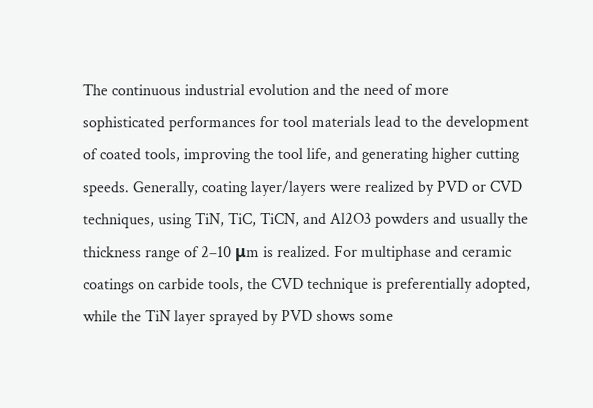The continuous industrial evolution and the need of more sophisticated performances for tool materials lead to the development of coated tools, improving the tool life, and generating higher cutting speeds. Generally, coating layer/layers were realized by PVD or CVD techniques, using TiN, TiC, TiCN, and Al2O3 powders and usually the thickness range of 2–10 μm is realized. For multiphase and ceramic coatings on carbide tools, the CVD technique is preferentially adopted, while the TiN layer sprayed by PVD shows some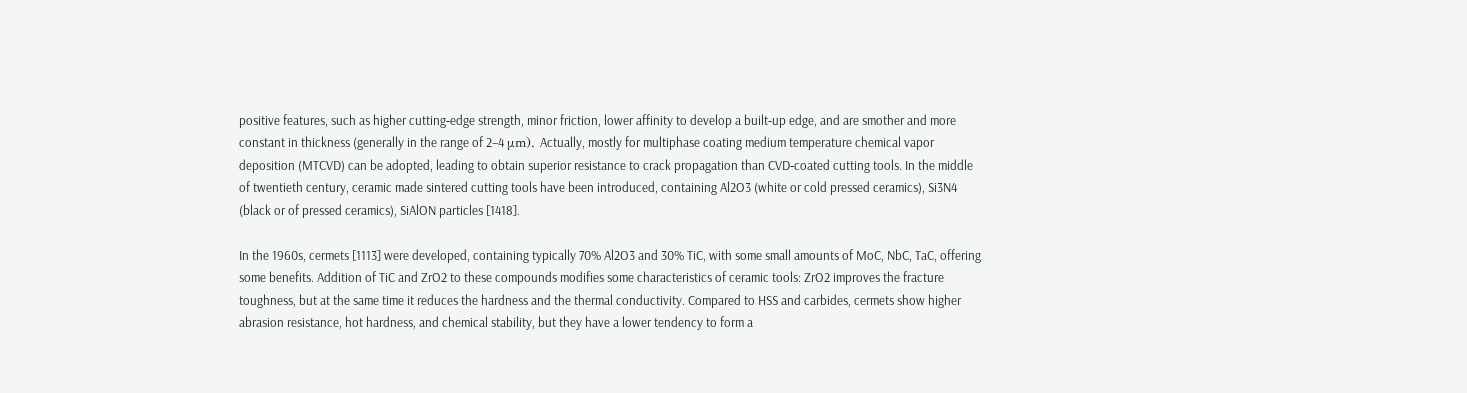positive features, such as higher cutting‐edge strength, minor friction, lower affinity to develop a built‐up edge, and are smother and more constant in thickness (generally in the range of 2–4 μm). Actually, mostly for multiphase coating medium temperature chemical vapor deposition (MTCVD) can be adopted, leading to obtain superior resistance to crack propagation than CVD‐coated cutting tools. In the middle of twentieth century, ceramic made sintered cutting tools have been introduced, containing Al2O3 (white or cold pressed ceramics), Si3N4 (black or of pressed ceramics), SiAlON particles [1418].

In the 1960s, cermets [1113] were developed, containing typically 70% Al2O3 and 30% TiC, with some small amounts of MoC, NbC, TaC, offering some benefits. Addition of TiC and ZrO2 to these compounds modifies some characteristics of ceramic tools: ZrO2 improves the fracture toughness, but at the same time it reduces the hardness and the thermal conductivity. Compared to HSS and carbides, cermets show higher abrasion resistance, hot hardness, and chemical stability, but they have a lower tendency to form a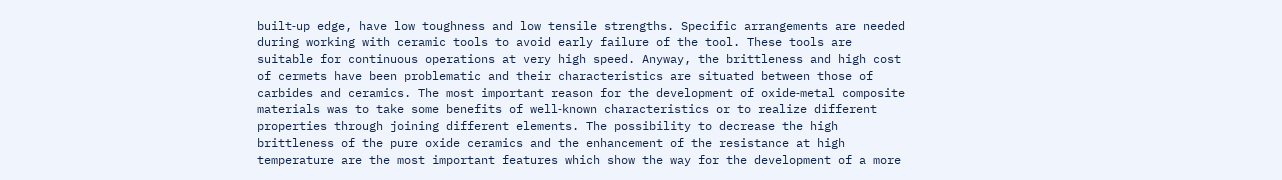built‐up edge, have low toughness and low tensile strengths. Specific arrangements are needed during working with ceramic tools to avoid early failure of the tool. These tools are suitable for continuous operations at very high speed. Anyway, the brittleness and high cost of cermets have been problematic and their characteristics are situated between those of carbides and ceramics. The most important reason for the development of oxide‐metal composite materials was to take some benefits of well‐known characteristics or to realize different properties through joining different elements. The possibility to decrease the high brittleness of the pure oxide ceramics and the enhancement of the resistance at high temperature are the most important features which show the way for the development of a more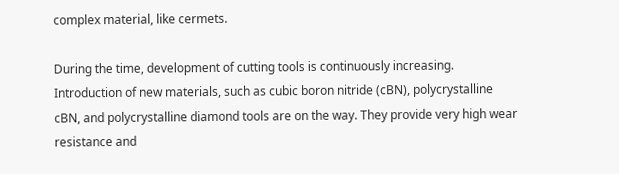complex material, like cermets.

During the time, development of cutting tools is continuously increasing. Introduction of new materials, such as cubic boron nitride (cBN), polycrystalline cBN, and polycrystalline diamond tools are on the way. They provide very high wear resistance and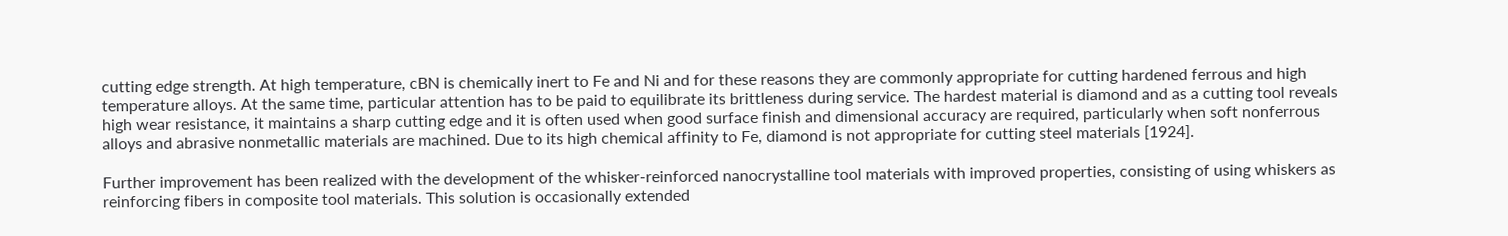cutting edge strength. At high temperature, cBN is chemically inert to Fe and Ni and for these reasons they are commonly appropriate for cutting hardened ferrous and high temperature alloys. At the same time, particular attention has to be paid to equilibrate its brittleness during service. The hardest material is diamond and as a cutting tool reveals high wear resistance, it maintains a sharp cutting edge and it is often used when good surface finish and dimensional accuracy are required, particularly when soft nonferrous alloys and abrasive nonmetallic materials are machined. Due to its high chemical affinity to Fe, diamond is not appropriate for cutting steel materials [1924].

Further improvement has been realized with the development of the whisker‐reinforced nanocrystalline tool materials with improved properties, consisting of using whiskers as reinforcing fibers in composite tool materials. This solution is occasionally extended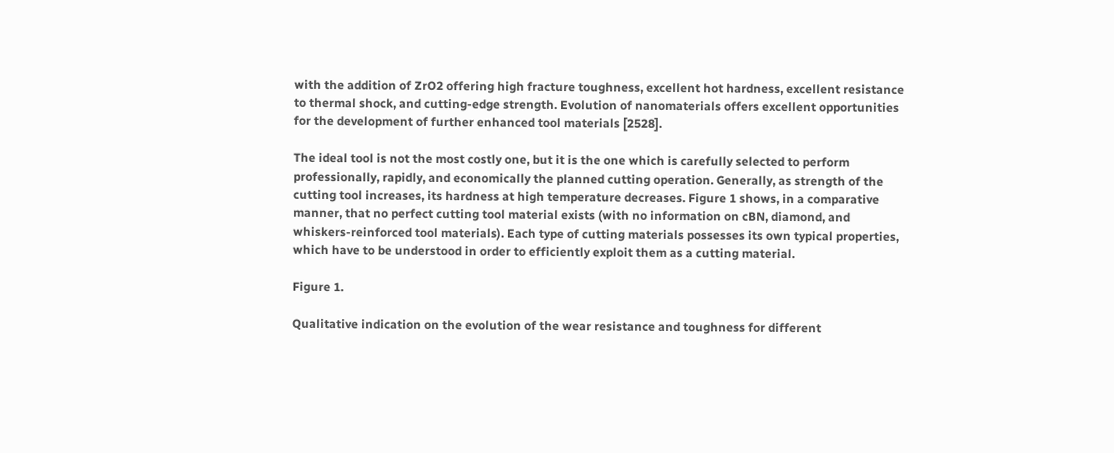with the addition of ZrO2 offering high fracture toughness, excellent hot hardness, excellent resistance to thermal shock, and cutting‐edge strength. Evolution of nanomaterials offers excellent opportunities for the development of further enhanced tool materials [2528].

The ideal tool is not the most costly one, but it is the one which is carefully selected to perform professionally, rapidly, and economically the planned cutting operation. Generally, as strength of the cutting tool increases, its hardness at high temperature decreases. Figure 1 shows, in a comparative manner, that no perfect cutting tool material exists (with no information on cBN, diamond, and whiskers‐reinforced tool materials). Each type of cutting materials possesses its own typical properties, which have to be understood in order to efficiently exploit them as a cutting material.

Figure 1.

Qualitative indication on the evolution of the wear resistance and toughness for different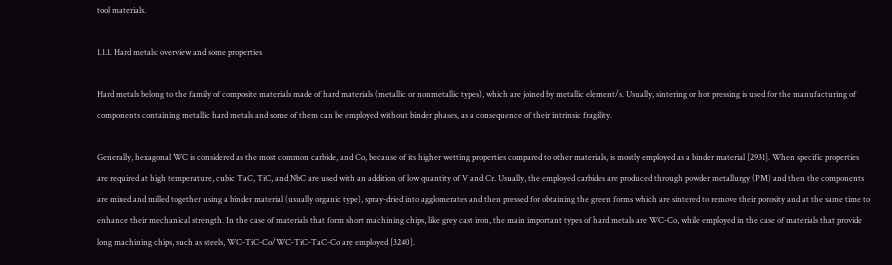tool materials.

1.1.1. Hard metals: overview and some properties

Hard metals belong to the family of composite materials made of hard materials (metallic or nonmetallic types), which are joined by metallic element/s. Usually, sintering or hot pressing is used for the manufacturing of components containing metallic hard metals and some of them can be employed without binder phases, as a consequence of their intrinsic fragility.

Generally, hexagonal WC is considered as the most common carbide, and Co, because of its higher wetting properties compared to other materials, is mostly employed as a binder material [2931]. When specific properties are required at high temperature, cubic TaC, TiC, and NbC are used with an addition of low quantity of V and Cr. Usually, the employed carbides are produced through powder metallurgy (PM) and then the components are mixed and milled together using a binder material (usually organic type), spray‐dried into agglomerates and then pressed for obtaining the green forms which are sintered to remove their porosity and at the same time to enhance their mechanical strength. In the case of materials that form short machining chips, like grey cast iron, the main important types of hard metals are WC‐Co, while employed in the case of materials that provide long machining chips, such as steels, WC‐TiC‐Co/WC‐TiC‐TaC‐Co are employed [3240].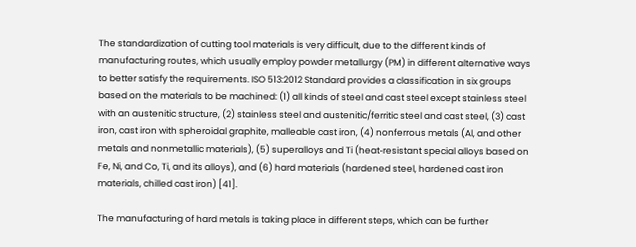The standardization of cutting tool materials is very difficult, due to the different kinds of manufacturing routes, which usually employ powder metallurgy (PM) in different alternative ways to better satisfy the requirements. ISO 513:2012 Standard provides a classification in six groups based on the materials to be machined: (1) all kinds of steel and cast steel except stainless steel with an austenitic structure, (2) stainless steel and austenitic/ferritic steel and cast steel, (3) cast iron, cast iron with spheroidal graphite, malleable cast iron, (4) nonferrous metals (Al, and other metals and nonmetallic materials), (5) superalloys and Ti (heat‐resistant special alloys based on Fe, Ni, and Co, Ti, and its alloys), and (6) hard materials (hardened steel, hardened cast iron materials, chilled cast iron) [41].

The manufacturing of hard metals is taking place in different steps, which can be further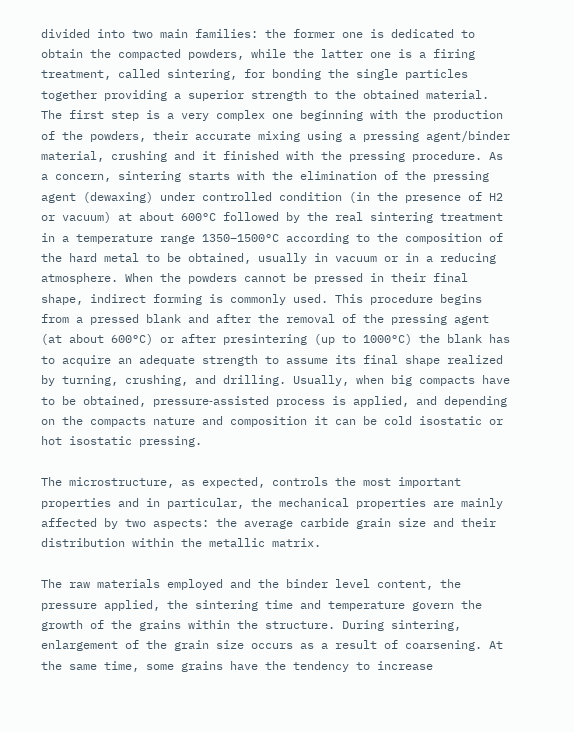divided into two main families: the former one is dedicated to obtain the compacted powders, while the latter one is a firing treatment, called sintering, for bonding the single particles together providing a superior strength to the obtained material. The first step is a very complex one beginning with the production of the powders, their accurate mixing using a pressing agent/binder material, crushing and it finished with the pressing procedure. As a concern, sintering starts with the elimination of the pressing agent (dewaxing) under controlled condition (in the presence of H2 or vacuum) at about 600°C followed by the real sintering treatment in a temperature range 1350–1500°C according to the composition of the hard metal to be obtained, usually in vacuum or in a reducing atmosphere. When the powders cannot be pressed in their final shape, indirect forming is commonly used. This procedure begins from a pressed blank and after the removal of the pressing agent (at about 600°C) or after presintering (up to 1000°C) the blank has to acquire an adequate strength to assume its final shape realized by turning, crushing, and drilling. Usually, when big compacts have to be obtained, pressure‐assisted process is applied, and depending on the compacts nature and composition it can be cold isostatic or hot isostatic pressing.

The microstructure, as expected, controls the most important properties and in particular, the mechanical properties are mainly affected by two aspects: the average carbide grain size and their distribution within the metallic matrix.

The raw materials employed and the binder level content, the pressure applied, the sintering time and temperature govern the growth of the grains within the structure. During sintering, enlargement of the grain size occurs as a result of coarsening. At the same time, some grains have the tendency to increase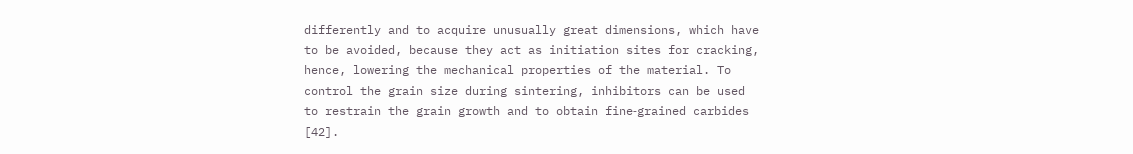differently and to acquire unusually great dimensions, which have to be avoided, because they act as initiation sites for cracking, hence, lowering the mechanical properties of the material. To control the grain size during sintering, inhibitors can be used to restrain the grain growth and to obtain fine‐grained carbides [42].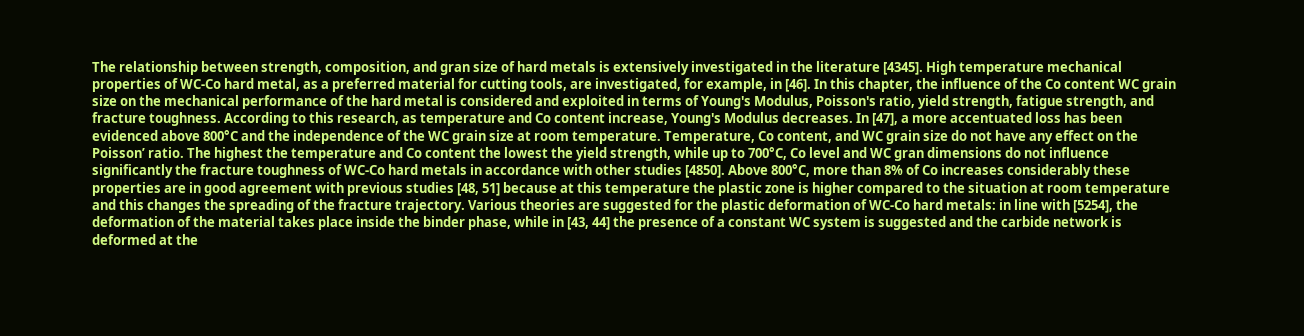The relationship between strength, composition, and gran size of hard metals is extensively investigated in the literature [4345]. High temperature mechanical properties of WC‐Co hard metal, as a preferred material for cutting tools, are investigated, for example, in [46]. In this chapter, the influence of the Co content WC grain size on the mechanical performance of the hard metal is considered and exploited in terms of Young's Modulus, Poisson's ratio, yield strength, fatigue strength, and fracture toughness. According to this research, as temperature and Co content increase, Young's Modulus decreases. In [47], a more accentuated loss has been evidenced above 800°C and the independence of the WC grain size at room temperature. Temperature, Co content, and WC grain size do not have any effect on the Poisson’ ratio. The highest the temperature and Co content the lowest the yield strength, while up to 700°C, Co level and WC gran dimensions do not influence significantly the fracture toughness of WC‐Co hard metals in accordance with other studies [4850]. Above 800°C, more than 8% of Co increases considerably these properties are in good agreement with previous studies [48, 51] because at this temperature the plastic zone is higher compared to the situation at room temperature and this changes the spreading of the fracture trajectory. Various theories are suggested for the plastic deformation of WC‐Co hard metals: in line with [5254], the deformation of the material takes place inside the binder phase, while in [43, 44] the presence of a constant WC system is suggested and the carbide network is deformed at the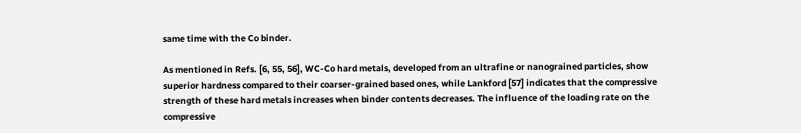same time with the Co binder.

As mentioned in Refs. [6, 55, 56], WC‐Co hard metals, developed from an ultrafine or nanograined particles, show superior hardness compared to their coarser‐grained based ones, while Lankford [57] indicates that the compressive strength of these hard metals increases when binder contents decreases. The influence of the loading rate on the compressive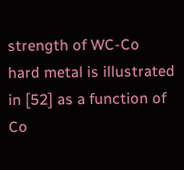strength of WC‐Co hard metal is illustrated in [52] as a function of Co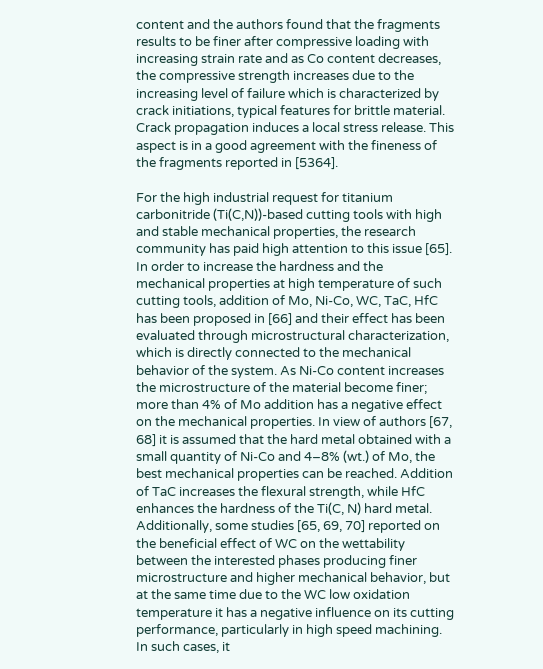content and the authors found that the fragments results to be finer after compressive loading with increasing strain rate and as Co content decreases, the compressive strength increases due to the increasing level of failure which is characterized by crack initiations, typical features for brittle material. Crack propagation induces a local stress release. This aspect is in a good agreement with the fineness of the fragments reported in [5364].

For the high industrial request for titanium carbonitride (Ti(C,N))‐based cutting tools with high and stable mechanical properties, the research community has paid high attention to this issue [65]. In order to increase the hardness and the mechanical properties at high temperature of such cutting tools, addition of Mo, Ni‐Co, WC, TaC, HfC has been proposed in [66] and their effect has been evaluated through microstructural characterization, which is directly connected to the mechanical behavior of the system. As Ni‐Co content increases the microstructure of the material become finer; more than 4% of Mo addition has a negative effect on the mechanical properties. In view of authors [67, 68] it is assumed that the hard metal obtained with a small quantity of Ni‐Co and 4–8% (wt.) of Mo, the best mechanical properties can be reached. Addition of TaC increases the flexural strength, while HfC enhances the hardness of the Ti(C, N) hard metal. Additionally, some studies [65, 69, 70] reported on the beneficial effect of WC on the wettability between the interested phases producing finer microstructure and higher mechanical behavior, but at the same time due to the WC low oxidation temperature it has a negative influence on its cutting performance, particularly in high speed machining. In such cases, it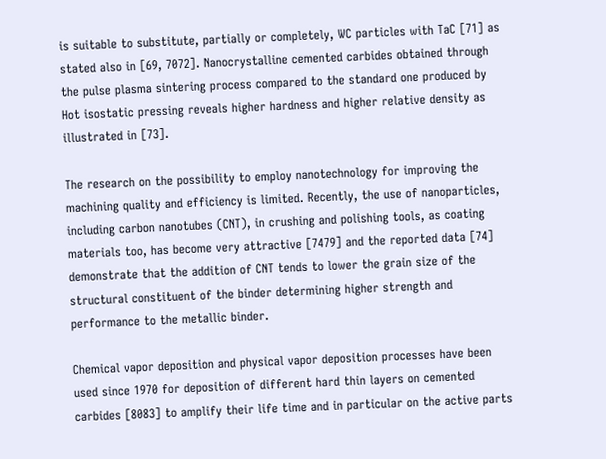is suitable to substitute, partially or completely, WC particles with TaC [71] as stated also in [69, 7072]. Nanocrystalline cemented carbides obtained through the pulse plasma sintering process compared to the standard one produced by Hot isostatic pressing reveals higher hardness and higher relative density as illustrated in [73].

The research on the possibility to employ nanotechnology for improving the machining quality and efficiency is limited. Recently, the use of nanoparticles, including carbon nanotubes (CNT), in crushing and polishing tools, as coating materials too, has become very attractive [7479] and the reported data [74] demonstrate that the addition of CNT tends to lower the grain size of the structural constituent of the binder determining higher strength and performance to the metallic binder.

Chemical vapor deposition and physical vapor deposition processes have been used since 1970 for deposition of different hard thin layers on cemented carbides [8083] to amplify their life time and in particular on the active parts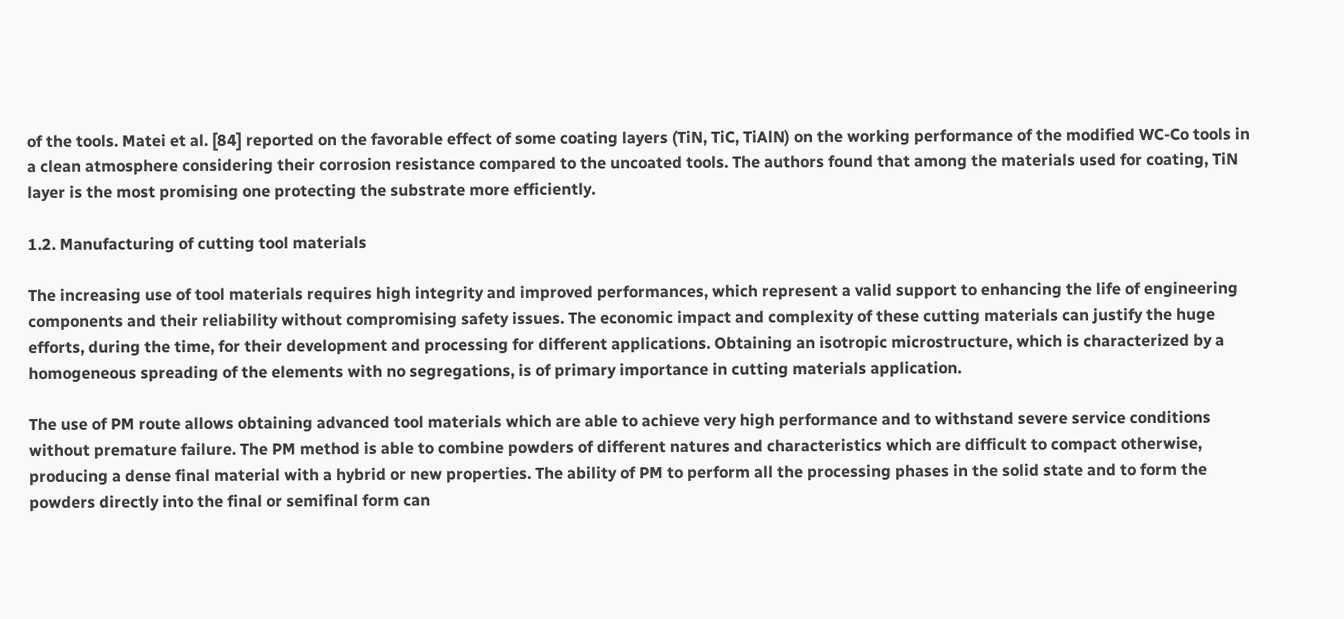of the tools. Matei et al. [84] reported on the favorable effect of some coating layers (TiN, TiC, TiAlN) on the working performance of the modified WC‐Co tools in a clean atmosphere considering their corrosion resistance compared to the uncoated tools. The authors found that among the materials used for coating, TiN layer is the most promising one protecting the substrate more efficiently.

1.2. Manufacturing of cutting tool materials

The increasing use of tool materials requires high integrity and improved performances, which represent a valid support to enhancing the life of engineering components and their reliability without compromising safety issues. The economic impact and complexity of these cutting materials can justify the huge efforts, during the time, for their development and processing for different applications. Obtaining an isotropic microstructure, which is characterized by a homogeneous spreading of the elements with no segregations, is of primary importance in cutting materials application.

The use of PM route allows obtaining advanced tool materials which are able to achieve very high performance and to withstand severe service conditions without premature failure. The PM method is able to combine powders of different natures and characteristics which are difficult to compact otherwise, producing a dense final material with a hybrid or new properties. The ability of PM to perform all the processing phases in the solid state and to form the powders directly into the final or semifinal form can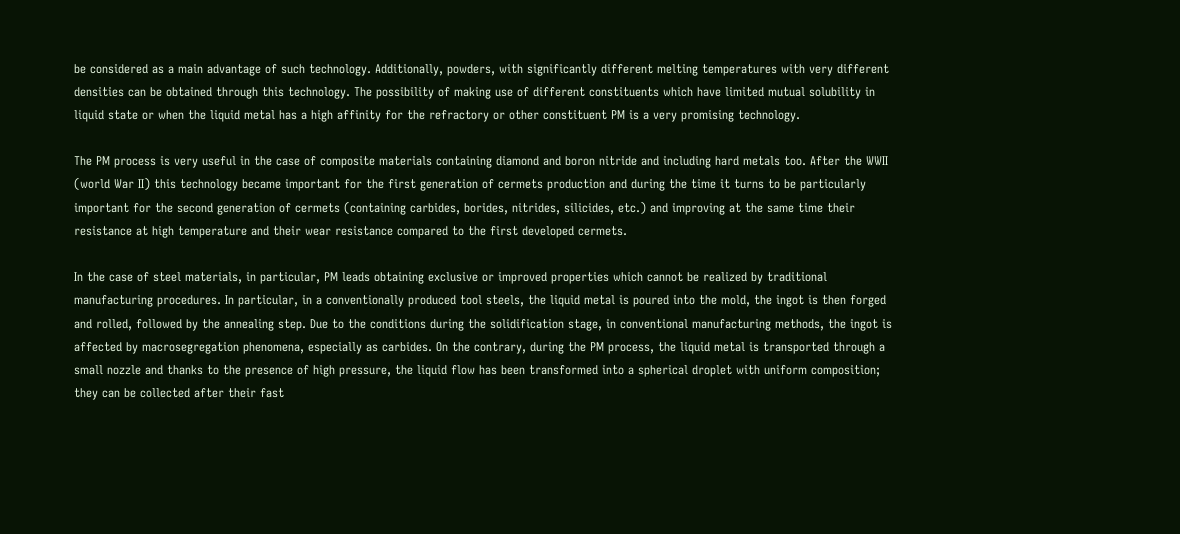be considered as a main advantage of such technology. Additionally, powders, with significantly different melting temperatures with very different densities can be obtained through this technology. The possibility of making use of different constituents which have limited mutual solubility in liquid state or when the liquid metal has a high affinity for the refractory or other constituent PM is a very promising technology.

The PM process is very useful in the case of composite materials containing diamond and boron nitride and including hard metals too. After the WWII (world War II) this technology became important for the first generation of cermets production and during the time it turns to be particularly important for the second generation of cermets (containing carbides, borides, nitrides, silicides, etc.) and improving at the same time their resistance at high temperature and their wear resistance compared to the first developed cermets.

In the case of steel materials, in particular, PM leads obtaining exclusive or improved properties which cannot be realized by traditional manufacturing procedures. In particular, in a conventionally produced tool steels, the liquid metal is poured into the mold, the ingot is then forged and rolled, followed by the annealing step. Due to the conditions during the solidification stage, in conventional manufacturing methods, the ingot is affected by macrosegregation phenomena, especially as carbides. On the contrary, during the PM process, the liquid metal is transported through a small nozzle and thanks to the presence of high pressure, the liquid flow has been transformed into a spherical droplet with uniform composition; they can be collected after their fast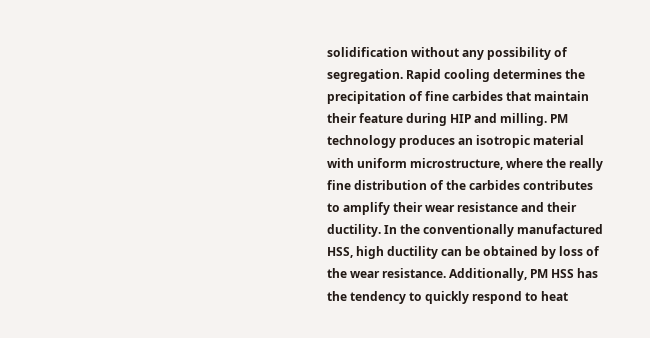solidification without any possibility of segregation. Rapid cooling determines the precipitation of fine carbides that maintain their feature during HIP and milling. PM technology produces an isotropic material with uniform microstructure, where the really fine distribution of the carbides contributes to amplify their wear resistance and their ductility. In the conventionally manufactured HSS, high ductility can be obtained by loss of the wear resistance. Additionally, PM HSS has the tendency to quickly respond to heat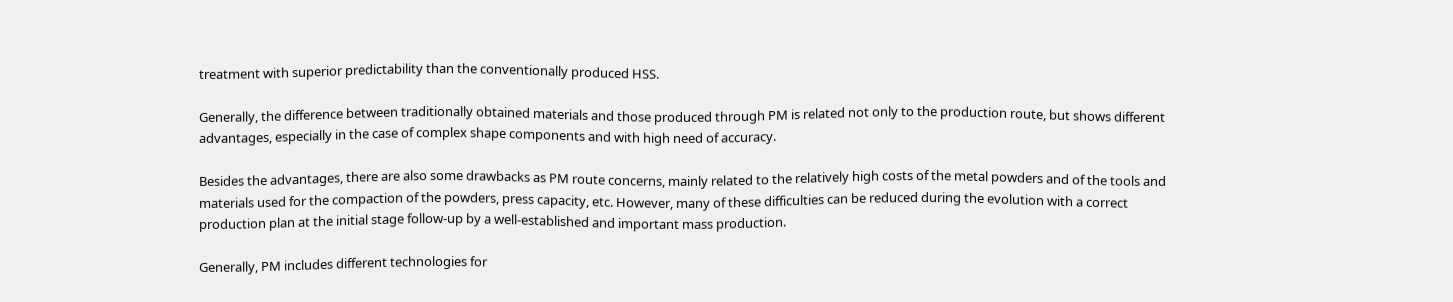treatment with superior predictability than the conventionally produced HSS.

Generally, the difference between traditionally obtained materials and those produced through PM is related not only to the production route, but shows different advantages, especially in the case of complex shape components and with high need of accuracy.

Besides the advantages, there are also some drawbacks as PM route concerns, mainly related to the relatively high costs of the metal powders and of the tools and materials used for the compaction of the powders, press capacity, etc. However, many of these difficulties can be reduced during the evolution with a correct production plan at the initial stage follow‐up by a well‐established and important mass production.

Generally, PM includes different technologies for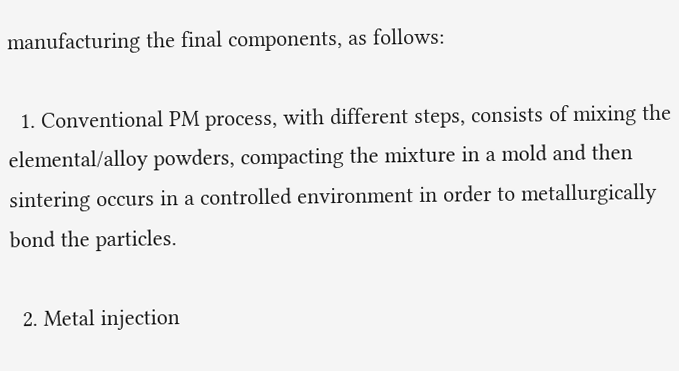manufacturing the final components, as follows:

  1. Conventional PM process, with different steps, consists of mixing the elemental/alloy powders, compacting the mixture in a mold and then sintering occurs in a controlled environment in order to metallurgically bond the particles.

  2. Metal injection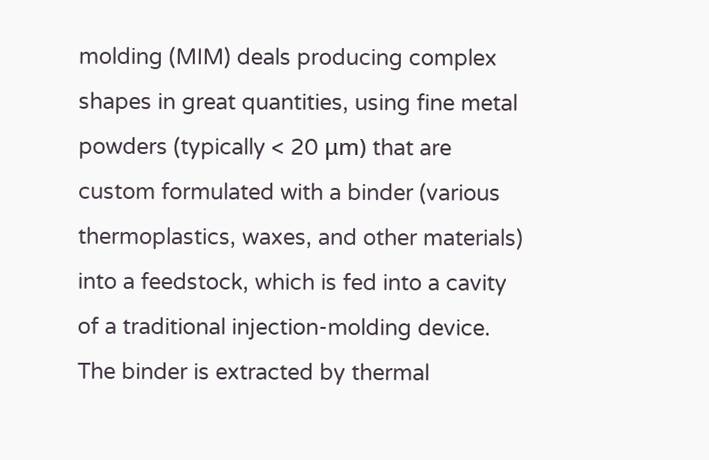molding (MIM) deals producing complex shapes in great quantities, using fine metal powders (typically < 20 μm) that are custom formulated with a binder (various thermoplastics, waxes, and other materials) into a feedstock, which is fed into a cavity of a traditional injection‐molding device. The binder is extracted by thermal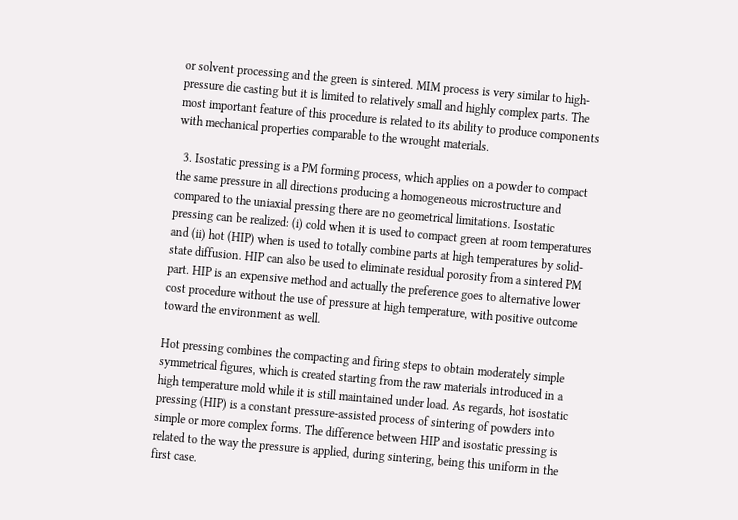or solvent processing and the green is sintered. MIM process is very similar to high‐pressure die casting but it is limited to relatively small and highly complex parts. The most important feature of this procedure is related to its ability to produce components with mechanical properties comparable to the wrought materials.

  3. Isostatic pressing is a PM forming process, which applies on a powder to compact the same pressure in all directions producing a homogeneous microstructure and compared to the uniaxial pressing there are no geometrical limitations. Isostatic pressing can be realized: (i) cold when it is used to compact green at room temperatures and (ii) hot (HIP) when is used to totally combine parts at high temperatures by solid‐state diffusion. HIP can also be used to eliminate residual porosity from a sintered PM part. HIP is an expensive method and actually the preference goes to alternative lower cost procedure without the use of pressure at high temperature, with positive outcome toward the environment as well.

Hot pressing combines the compacting and firing steps to obtain moderately simple symmetrical figures, which is created starting from the raw materials introduced in a high temperature mold while it is still maintained under load. As regards, hot isostatic pressing (HIP) is a constant pressure‐assisted process of sintering of powders into simple or more complex forms. The difference between HIP and isostatic pressing is related to the way the pressure is applied, during sintering, being this uniform in the first case.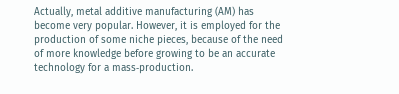Actually, metal additive manufacturing (AM) has become very popular. However, it is employed for the production of some niche pieces, because of the need of more knowledge before growing to be an accurate technology for a mass‐production.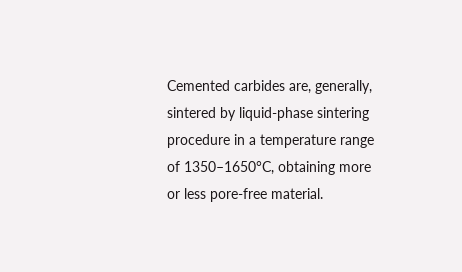Cemented carbides are, generally, sintered by liquid‐phase sintering procedure in a temperature range of 1350–1650°C, obtaining more or less pore‐free material.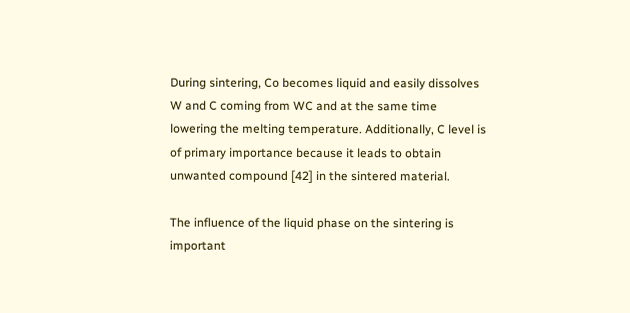During sintering, Co becomes liquid and easily dissolves W and C coming from WC and at the same time lowering the melting temperature. Additionally, C level is of primary importance because it leads to obtain unwanted compound [42] in the sintered material.

The influence of the liquid phase on the sintering is important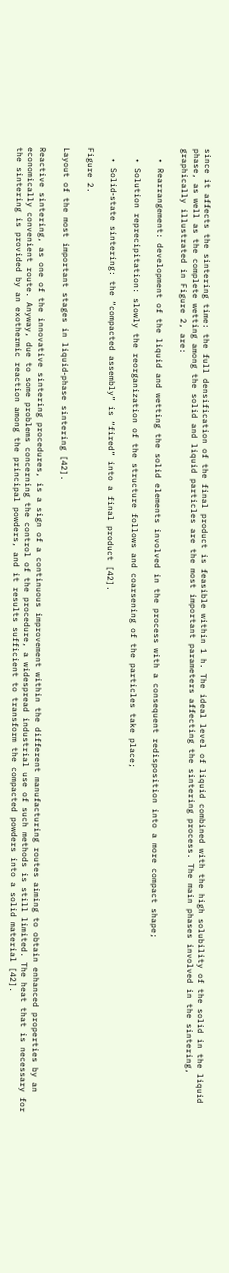since it affects the sintering time: the full densification of the final product is feasible within 1 h. The ideal level of liquid combined with the high solubility of the solid in the liquid phase, as well as the complete wetting among the solid and liquid particles are the most important parameters affecting the sintering process. The main phases involved in the sintering, graphically illustrated in Figure 2, are:

  • Rearrangement: development of the liquid and wetting the solid elements involved in the process with a consequent redisposition into a more compact shape;

  • Solution reprecipitation: slowly the reorganization of the structure follows and coarsening of the particles take place;

  • Solid‐state sintering: the “compacted assembly” is “fired” into a final product [42].

Figure 2.

Layout of the most important stages in liquid‐phase sintering [42].

Reactive sintering, as one of the innovative sintering procedures, is a sign of a continuous improvement within the different manufacturing routes aiming to obtain enhanced properties by an economically convenient route. Anyway, due to some problems concerning the control of the procedure, a widespread industrial use of such methods is still limited. The heat that is necessary for the sintering is provided by an exothermic reaction among the principal powders, and it results sufficient to transform the compacted powders into a solid material [42].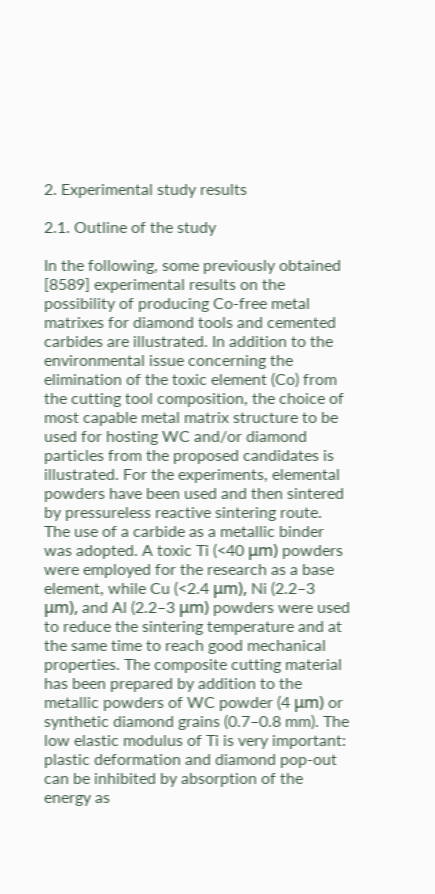2. Experimental study results

2.1. Outline of the study

In the following, some previously obtained [8589] experimental results on the possibility of producing Co‐free metal matrixes for diamond tools and cemented carbides are illustrated. In addition to the environmental issue concerning the elimination of the toxic element (Co) from the cutting tool composition, the choice of most capable metal matrix structure to be used for hosting WC and/or diamond particles from the proposed candidates is illustrated. For the experiments, elemental powders have been used and then sintered by pressureless reactive sintering route. The use of a carbide as a metallic binder was adopted. A toxic Ti (<40 μm) powders were employed for the research as a base element, while Cu (<2.4 μm), Ni (2.2–3 μm), and Al (2.2–3 μm) powders were used to reduce the sintering temperature and at the same time to reach good mechanical properties. The composite cutting material has been prepared by addition to the metallic powders of WC powder (4 μm) or synthetic diamond grains (0.7–0.8 mm). The low elastic modulus of Ti is very important: plastic deformation and diamond pop‐out can be inhibited by absorption of the energy as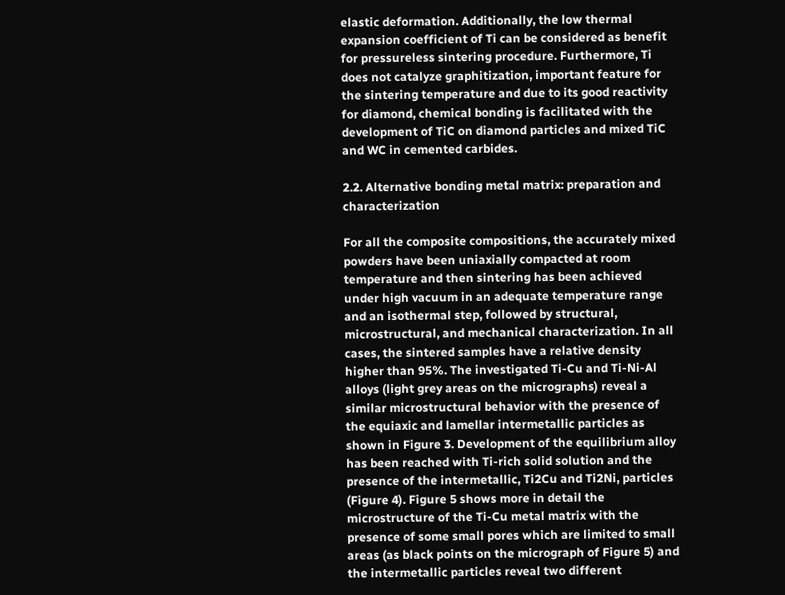elastic deformation. Additionally, the low thermal expansion coefficient of Ti can be considered as benefit for pressureless sintering procedure. Furthermore, Ti does not catalyze graphitization, important feature for the sintering temperature and due to its good reactivity for diamond, chemical bonding is facilitated with the development of TiC on diamond particles and mixed TiC and WC in cemented carbides.

2.2. Alternative bonding metal matrix: preparation and characterization

For all the composite compositions, the accurately mixed powders have been uniaxially compacted at room temperature and then sintering has been achieved under high vacuum in an adequate temperature range and an isothermal step, followed by structural, microstructural, and mechanical characterization. In all cases, the sintered samples have a relative density higher than 95%. The investigated Ti‐Cu and Ti‐Ni‐Al alloys (light grey areas on the micrographs) reveal a similar microstructural behavior with the presence of the equiaxic and lamellar intermetallic particles as shown in Figure 3. Development of the equilibrium alloy has been reached with Ti‐rich solid solution and the presence of the intermetallic, Ti2Cu and Ti2Ni, particles (Figure 4). Figure 5 shows more in detail the microstructure of the Ti‐Cu metal matrix with the presence of some small pores which are limited to small areas (as black points on the micrograph of Figure 5) and the intermetallic particles reveal two different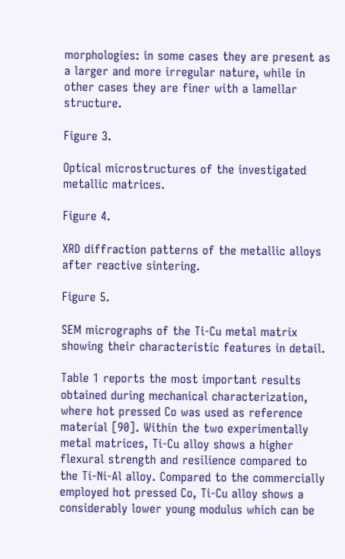morphologies: in some cases they are present as a larger and more irregular nature, while in other cases they are finer with a lamellar structure.

Figure 3.

Optical microstructures of the investigated metallic matrices.

Figure 4.

XRD diffraction patterns of the metallic alloys after reactive sintering.

Figure 5.

SEM micrographs of the Ti‐Cu metal matrix showing their characteristic features in detail.

Table 1 reports the most important results obtained during mechanical characterization, where hot pressed Co was used as reference material [90]. Within the two experimentally metal matrices, Ti‐Cu alloy shows a higher flexural strength and resilience compared to the Ti‐Ni‐Al alloy. Compared to the commercially employed hot pressed Co, Ti‐Cu alloy shows a considerably lower young modulus which can be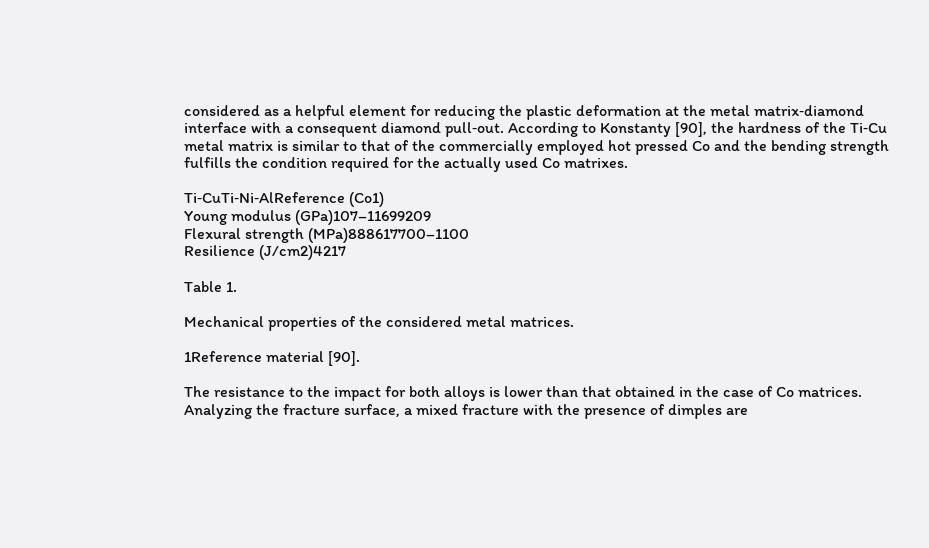considered as a helpful element for reducing the plastic deformation at the metal matrix‐diamond interface with a consequent diamond pull‐out. According to Konstanty [90], the hardness of the Ti‐Cu metal matrix is similar to that of the commercially employed hot pressed Co and the bending strength fulfills the condition required for the actually used Co matrixes.

Ti‐CuTi‐Ni‐AlReference (Co1)
Young modulus (GPa)107–11699209
Flexural strength (MPa)888617700–1100
Resilience (J/cm2)4217

Table 1.

Mechanical properties of the considered metal matrices.

1Reference material [90].

The resistance to the impact for both alloys is lower than that obtained in the case of Co matrices. Analyzing the fracture surface, a mixed fracture with the presence of dimples are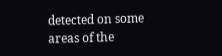detected on some areas of the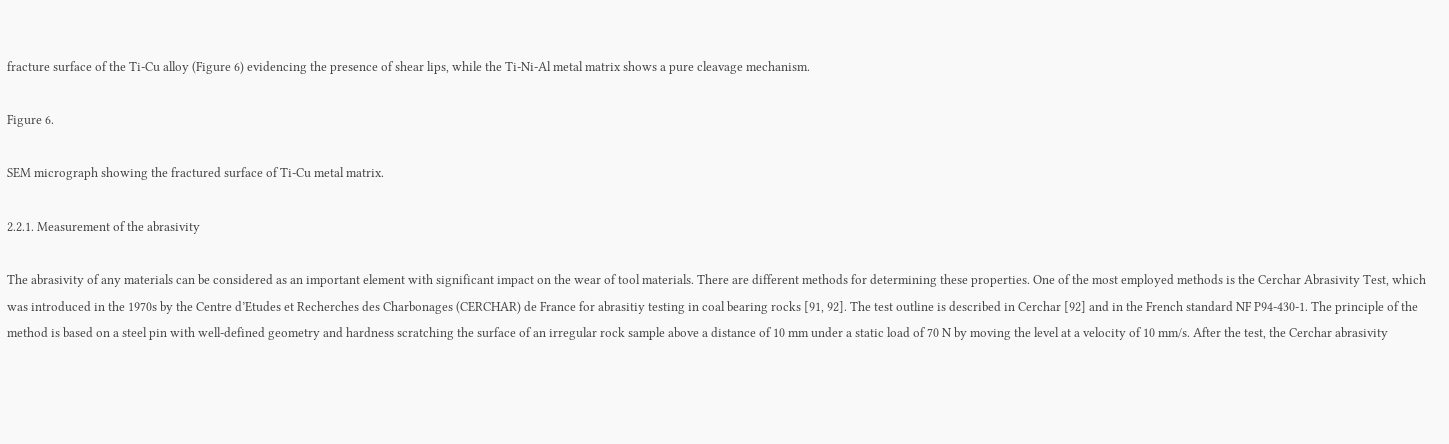fracture surface of the Ti‐Cu alloy (Figure 6) evidencing the presence of shear lips, while the Ti‐Ni‐Al metal matrix shows a pure cleavage mechanism.

Figure 6.

SEM micrograph showing the fractured surface of Ti‐Cu metal matrix.

2.2.1. Measurement of the abrasivity

The abrasivity of any materials can be considered as an important element with significant impact on the wear of tool materials. There are different methods for determining these properties. One of the most employed methods is the Cerchar Abrasivity Test, which was introduced in the 1970s by the Centre d’Etudes et Recherches des Charbonages (CERCHAR) de France for abrasitiy testing in coal bearing rocks [91, 92]. The test outline is described in Cerchar [92] and in the French standard NF P94‐430‐1. The principle of the method is based on a steel pin with well‐defined geometry and hardness scratching the surface of an irregular rock sample above a distance of 10 mm under a static load of 70 N by moving the level at a velocity of 10 mm/s. After the test, the Cerchar abrasivity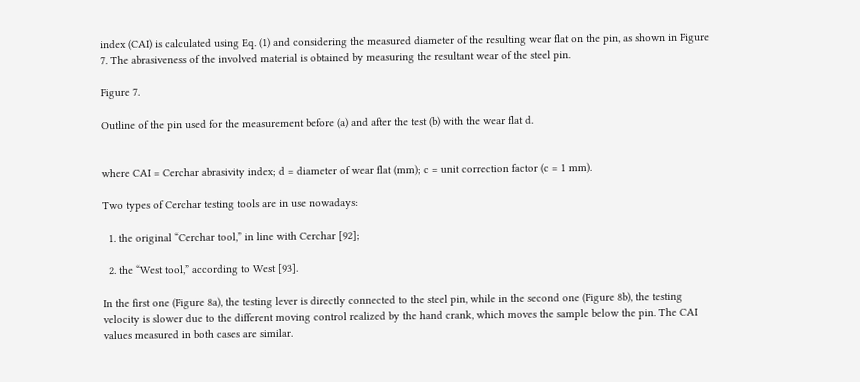index (CAI) is calculated using Eq. (1) and considering the measured diameter of the resulting wear flat on the pin, as shown in Figure 7. The abrasiveness of the involved material is obtained by measuring the resultant wear of the steel pin.

Figure 7.

Outline of the pin used for the measurement before (a) and after the test (b) with the wear flat d.


where CAI = Cerchar abrasivity index; d = diameter of wear flat (mm); c = unit correction factor (c = 1 mm).

Two types of Cerchar testing tools are in use nowadays:

  1. the original “Cerchar tool,” in line with Cerchar [92];

  2. the “West tool,” according to West [93].

In the first one (Figure 8a), the testing lever is directly connected to the steel pin, while in the second one (Figure 8b), the testing velocity is slower due to the different moving control realized by the hand crank, which moves the sample below the pin. The CAI values measured in both cases are similar.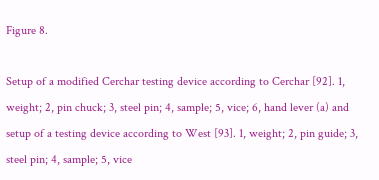Figure 8.

Setup of a modified Cerchar testing device according to Cerchar [92]. 1, weight; 2, pin chuck; 3, steel pin; 4, sample; 5, vice; 6, hand lever (a) and setup of a testing device according to West [93]. 1, weight; 2, pin guide; 3, steel pin; 4, sample; 5, vice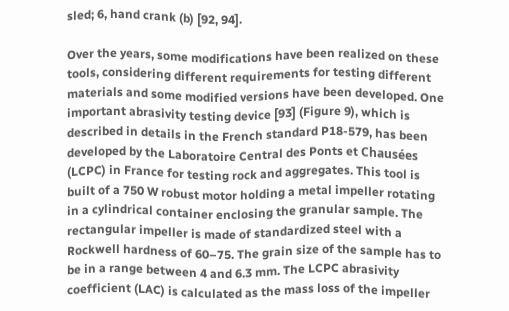sled; 6, hand crank (b) [92, 94].

Over the years, some modifications have been realized on these tools, considering different requirements for testing different materials and some modified versions have been developed. One important abrasivity testing device [93] (Figure 9), which is described in details in the French standard P18‐579, has been developed by the Laboratoire Central des Ponts et Chausées (LCPC) in France for testing rock and aggregates. This tool is built of a 750 W robust motor holding a metal impeller rotating in a cylindrical container enclosing the granular sample. The rectangular impeller is made of standardized steel with a Rockwell hardness of 60–75. The grain size of the sample has to be in a range between 4 and 6.3 mm. The LCPC abrasivity coefficient (LAC) is calculated as the mass loss of the impeller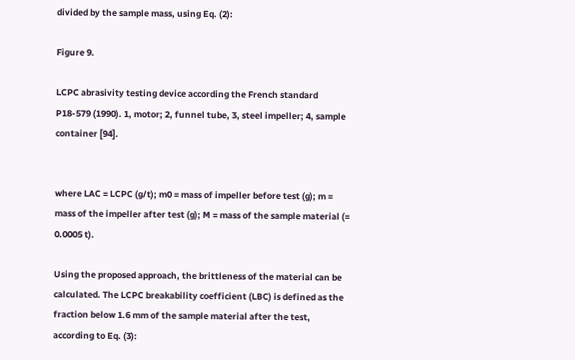divided by the sample mass, using Eq. (2):

Figure 9.

LCPC abrasivity testing device according the French standard P18‐579 (1990). 1, motor; 2, funnel tube, 3, steel impeller; 4, sample container [94].


where LAC = LCPC (g/t); m0 = mass of impeller before test (g); m = mass of the impeller after test (g); M = mass of the sample material (= 0.0005 t).

Using the proposed approach, the brittleness of the material can be calculated. The LCPC breakability coefficient (LBC) is defined as the fraction below 1.6 mm of the sample material after the test, according to Eq. (3):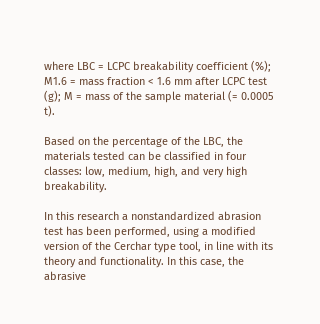where LBC = LCPC breakability coefficient (%); M1.6 = mass fraction < 1.6 mm after LCPC test (g); M = mass of the sample material (= 0.0005 t).

Based on the percentage of the LBC, the materials tested can be classified in four classes: low, medium, high, and very high breakability.

In this research a nonstandardized abrasion test has been performed, using a modified version of the Cerchar type tool, in line with its theory and functionality. In this case, the abrasive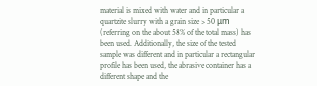material is mixed with water and in particular a quartzite slurry with a grain size > 50 μm (referring on the about 58% of the total mass) has been used. Additionally, the size of the tested sample was different and in particular a rectangular profile has been used, the abrasive container has a different shape and the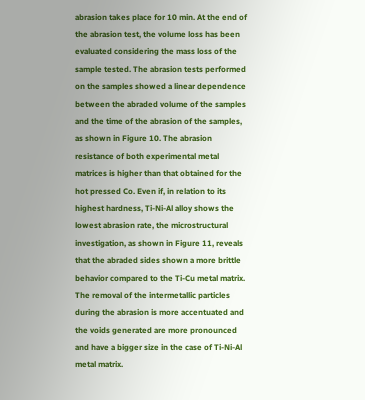abrasion takes place for 10 min. At the end of the abrasion test, the volume loss has been evaluated considering the mass loss of the sample tested. The abrasion tests performed on the samples showed a linear dependence between the abraded volume of the samples and the time of the abrasion of the samples, as shown in Figure 10. The abrasion resistance of both experimental metal matrices is higher than that obtained for the hot pressed Co. Even if, in relation to its highest hardness, Ti‐Ni‐Al alloy shows the lowest abrasion rate, the microstructural investigation, as shown in Figure 11, reveals that the abraded sides shown a more brittle behavior compared to the Ti‐Cu metal matrix. The removal of the intermetallic particles during the abrasion is more accentuated and the voids generated are more pronounced and have a bigger size in the case of Ti‐Ni‐Al metal matrix.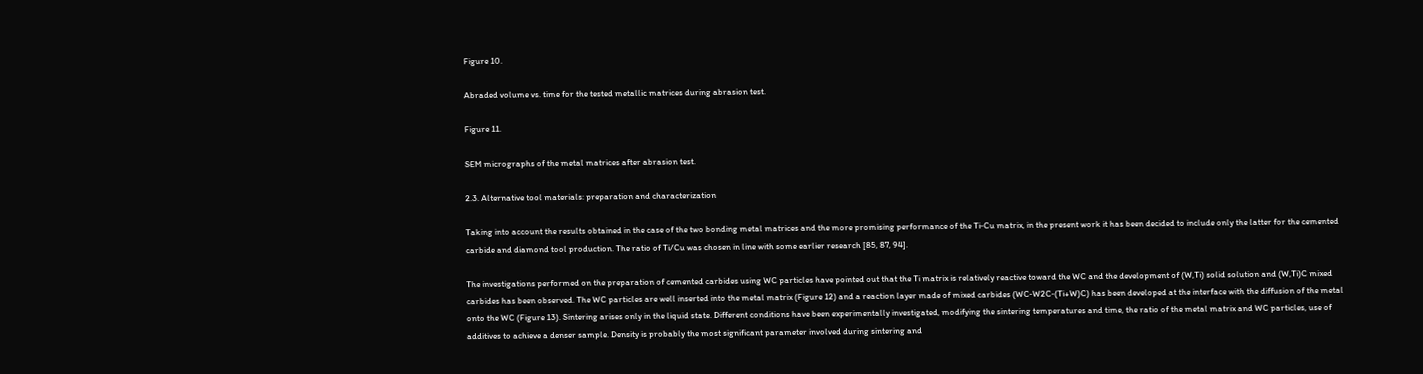Figure 10.

Abraded volume vs. time for the tested metallic matrices during abrasion test.

Figure 11.

SEM micrographs of the metal matrices after abrasion test.

2.3. Alternative tool materials: preparation and characterization

Taking into account the results obtained in the case of the two bonding metal matrices and the more promising performance of the Ti‐Cu matrix, in the present work it has been decided to include only the latter for the cemented carbide and diamond tool production. The ratio of Ti/Cu was chosen in line with some earlier research [85, 87, 94].

The investigations performed on the preparation of cemented carbides using WC particles have pointed out that the Ti matrix is relatively reactive toward the WC and the development of (W,Ti) solid solution and (W,Ti)C mixed carbides has been observed. The WC particles are well inserted into the metal matrix (Figure 12) and a reaction layer made of mixed carbides (WC‐W2C‐(Ti+W)C) has been developed at the interface with the diffusion of the metal onto the WC (Figure 13). Sintering arises only in the liquid state. Different conditions have been experimentally investigated, modifying the sintering temperatures and time, the ratio of the metal matrix and WC particles, use of additives to achieve a denser sample. Density is probably the most significant parameter involved during sintering and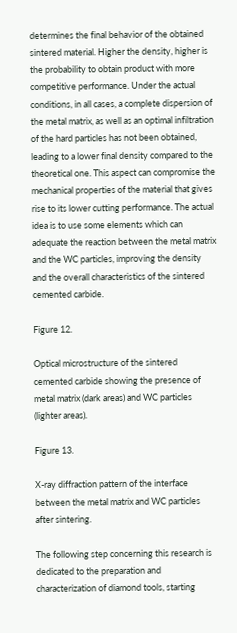determines the final behavior of the obtained sintered material. Higher the density, higher is the probability to obtain product with more competitive performance. Under the actual conditions, in all cases, a complete dispersion of the metal matrix, as well as an optimal infiltration of the hard particles has not been obtained, leading to a lower final density compared to the theoretical one. This aspect can compromise the mechanical properties of the material that gives rise to its lower cutting performance. The actual idea is to use some elements which can adequate the reaction between the metal matrix and the WC particles, improving the density and the overall characteristics of the sintered cemented carbide.

Figure 12.

Optical microstructure of the sintered cemented carbide showing the presence of metal matrix (dark areas) and WC particles (lighter areas).

Figure 13.

X‐ray diffraction pattern of the interface between the metal matrix and WC particles after sintering.

The following step concerning this research is dedicated to the preparation and characterization of diamond tools, starting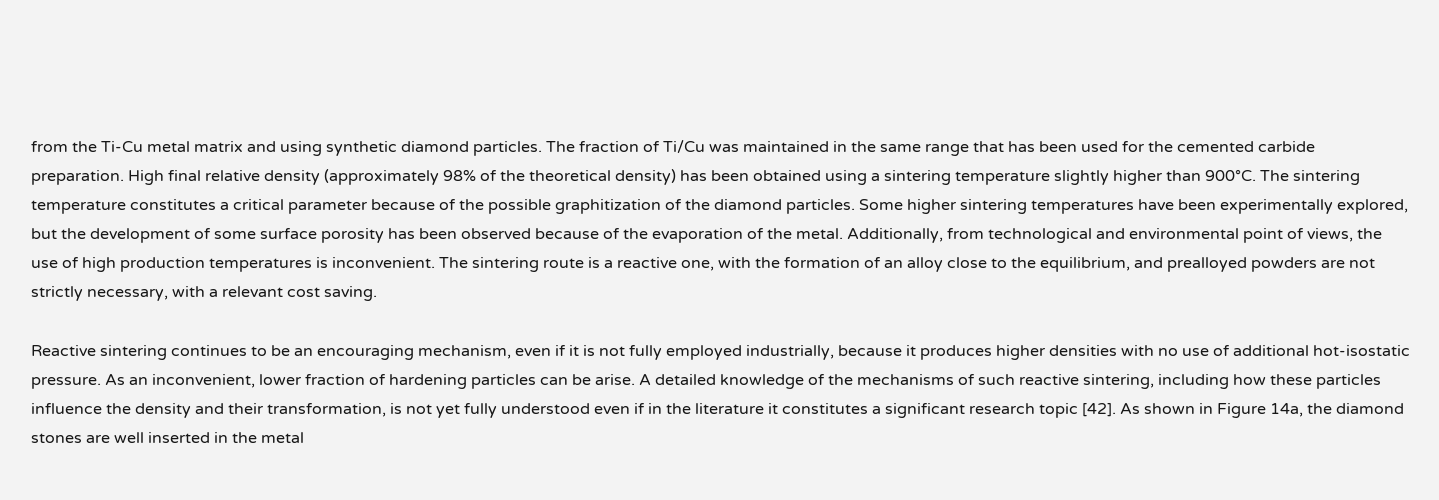from the Ti‐Cu metal matrix and using synthetic diamond particles. The fraction of Ti/Cu was maintained in the same range that has been used for the cemented carbide preparation. High final relative density (approximately 98% of the theoretical density) has been obtained using a sintering temperature slightly higher than 900°C. The sintering temperature constitutes a critical parameter because of the possible graphitization of the diamond particles. Some higher sintering temperatures have been experimentally explored, but the development of some surface porosity has been observed because of the evaporation of the metal. Additionally, from technological and environmental point of views, the use of high production temperatures is inconvenient. The sintering route is a reactive one, with the formation of an alloy close to the equilibrium, and prealloyed powders are not strictly necessary, with a relevant cost saving.

Reactive sintering continues to be an encouraging mechanism, even if it is not fully employed industrially, because it produces higher densities with no use of additional hot‐isostatic pressure. As an inconvenient, lower fraction of hardening particles can be arise. A detailed knowledge of the mechanisms of such reactive sintering, including how these particles influence the density and their transformation, is not yet fully understood even if in the literature it constitutes a significant research topic [42]. As shown in Figure 14a, the diamond stones are well inserted in the metal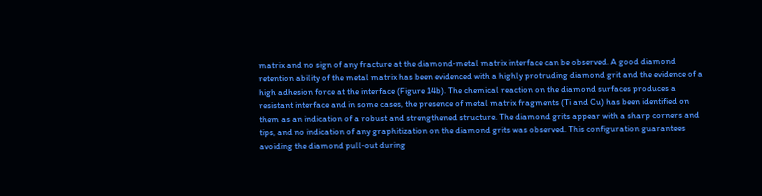matrix and no sign of any fracture at the diamond‐metal matrix interface can be observed. A good diamond retention ability of the metal matrix has been evidenced with a highly protruding diamond grit and the evidence of a high adhesion force at the interface (Figure 14b). The chemical reaction on the diamond surfaces produces a resistant interface and in some cases, the presence of metal matrix fragments (Ti and Cu) has been identified on them as an indication of a robust and strengthened structure. The diamond grits appear with a sharp corners and tips, and no indication of any graphitization on the diamond grits was observed. This configuration guarantees avoiding the diamond pull‐out during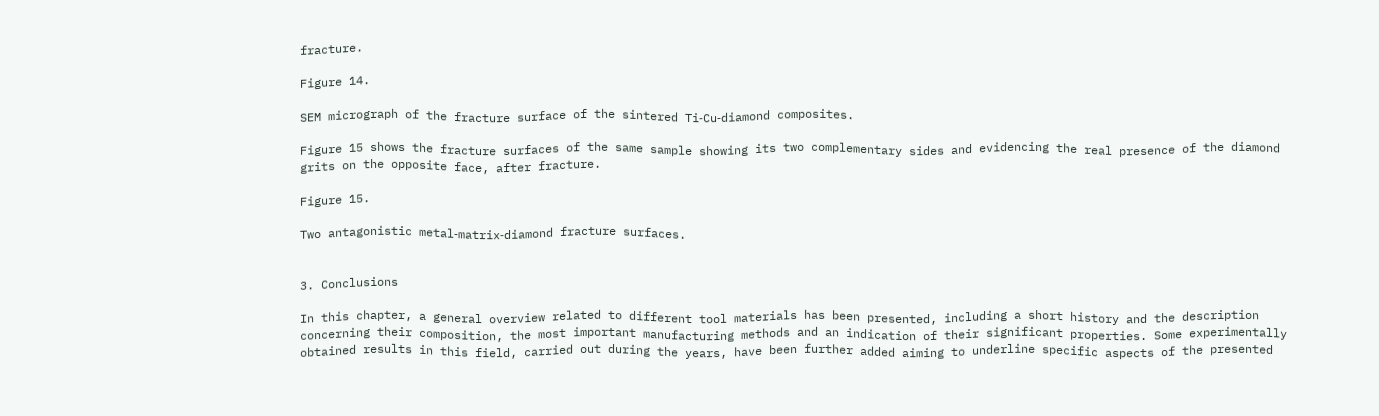fracture.

Figure 14.

SEM micrograph of the fracture surface of the sintered Ti‐Cu‐diamond composites.

Figure 15 shows the fracture surfaces of the same sample showing its two complementary sides and evidencing the real presence of the diamond grits on the opposite face, after fracture.

Figure 15.

Two antagonistic metal‐matrix‐diamond fracture surfaces.


3. Conclusions

In this chapter, a general overview related to different tool materials has been presented, including a short history and the description concerning their composition, the most important manufacturing methods and an indication of their significant properties. Some experimentally obtained results in this field, carried out during the years, have been further added aiming to underline specific aspects of the presented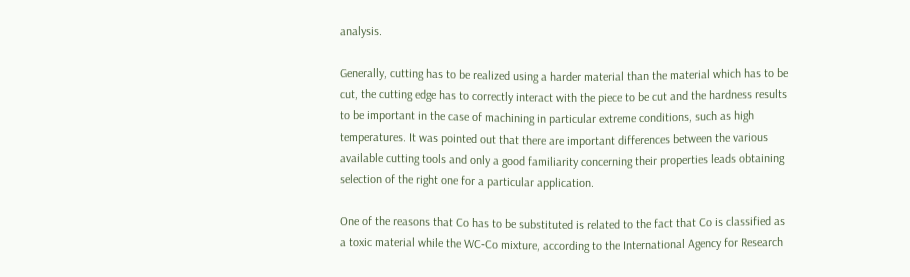analysis.

Generally, cutting has to be realized using a harder material than the material which has to be cut, the cutting edge has to correctly interact with the piece to be cut and the hardness results to be important in the case of machining in particular extreme conditions, such as high temperatures. It was pointed out that there are important differences between the various available cutting tools and only a good familiarity concerning their properties leads obtaining selection of the right one for a particular application.

One of the reasons that Co has to be substituted is related to the fact that Co is classified as a toxic material while the WC‐Co mixture, according to the International Agency for Research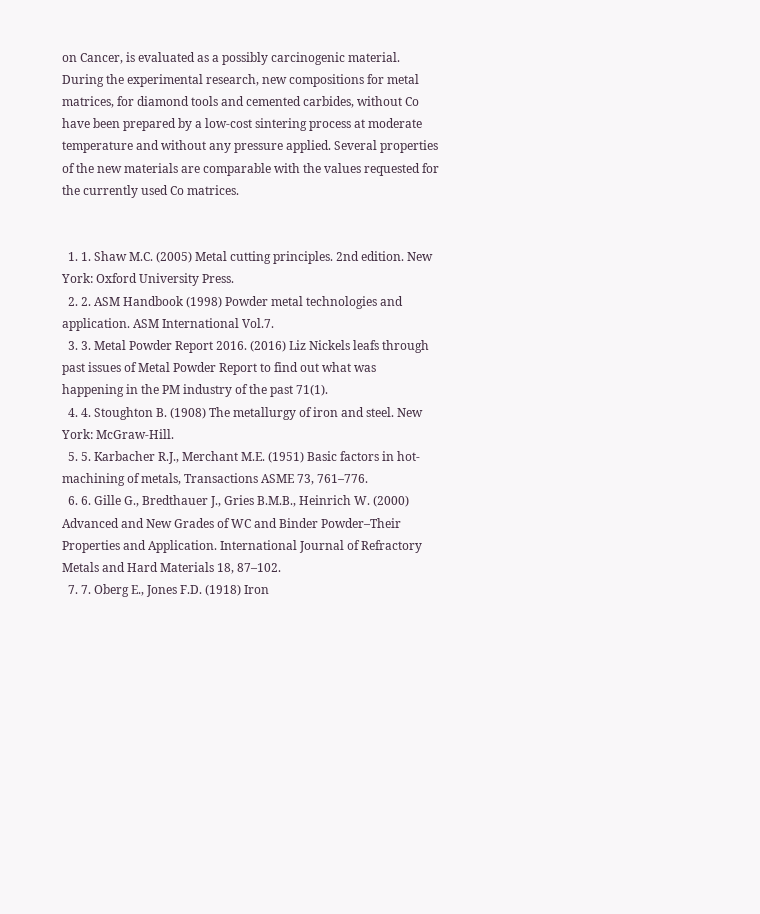on Cancer, is evaluated as a possibly carcinogenic material. During the experimental research, new compositions for metal matrices, for diamond tools and cemented carbides, without Co have been prepared by a low‐cost sintering process at moderate temperature and without any pressure applied. Several properties of the new materials are comparable with the values requested for the currently used Co matrices.


  1. 1. Shaw M.C. (2005) Metal cutting principles. 2nd edition. New York: Oxford University Press.
  2. 2. ASM Handbook (1998) Powder metal technologies and application. ASM International Vol.7.
  3. 3. Metal Powder Report 2016. (2016) Liz Nickels leafs through past issues of Metal Powder Report to find out what was happening in the PM industry of the past 71(1).
  4. 4. Stoughton B. (1908) The metallurgy of iron and steel. New York: McGraw‐Hill.
  5. 5. Karbacher R.J., Merchant M.E. (1951) Basic factors in hot‐machining of metals, Transactions ASME 73, 761–776.
  6. 6. Gille G., Bredthauer J., Gries B.M.B., Heinrich W. (2000) Advanced and New Grades of WC and Binder Powder–Their Properties and Application. International Journal of Refractory Metals and Hard Materials 18, 87–102.
  7. 7. Oberg E., Jones F.D. (1918) Iron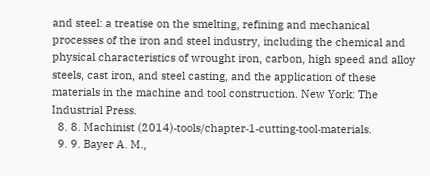and steel: a treatise on the smelting, refining and mechanical processes of the iron and steel industry, including the chemical and physical characteristics of wrought iron, carbon, high speed and alloy steels, cast iron, and steel casting, and the application of these materials in the machine and tool construction. New York: The Industrial Press.
  8. 8. Machinist (2014)‐tools/chapter‐1‐cutting‐tool‐materials.
  9. 9. Bayer A. M.,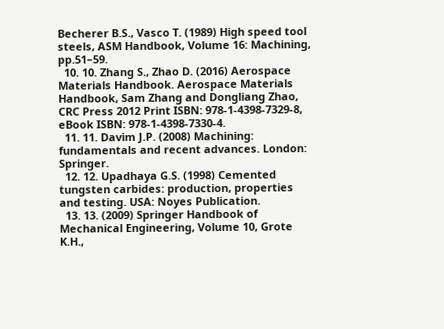Becherer B.S., Vasco T. (1989) High speed tool steels, ASM Handbook, Volume 16: Machining, pp.51–59.
  10. 10. Zhang S., Zhao D. (2016) Aerospace Materials Handbook. Aerospace Materials Handbook, Sam Zhang and Dongliang Zhao, CRC Press 2012 Print ISBN: 978-1-4398-7329-8, eBook ISBN: 978-1-4398-7330-4.
  11. 11. Davim J.P. (2008) Machining: fundamentals and recent advances. London: Springer.
  12. 12. Upadhaya G.S. (1998) Cemented tungsten carbides: production, properties and testing. USA: Noyes Publication.
  13. 13. (2009) Springer Handbook of Mechanical Engineering, Volume 10, Grote K.H.,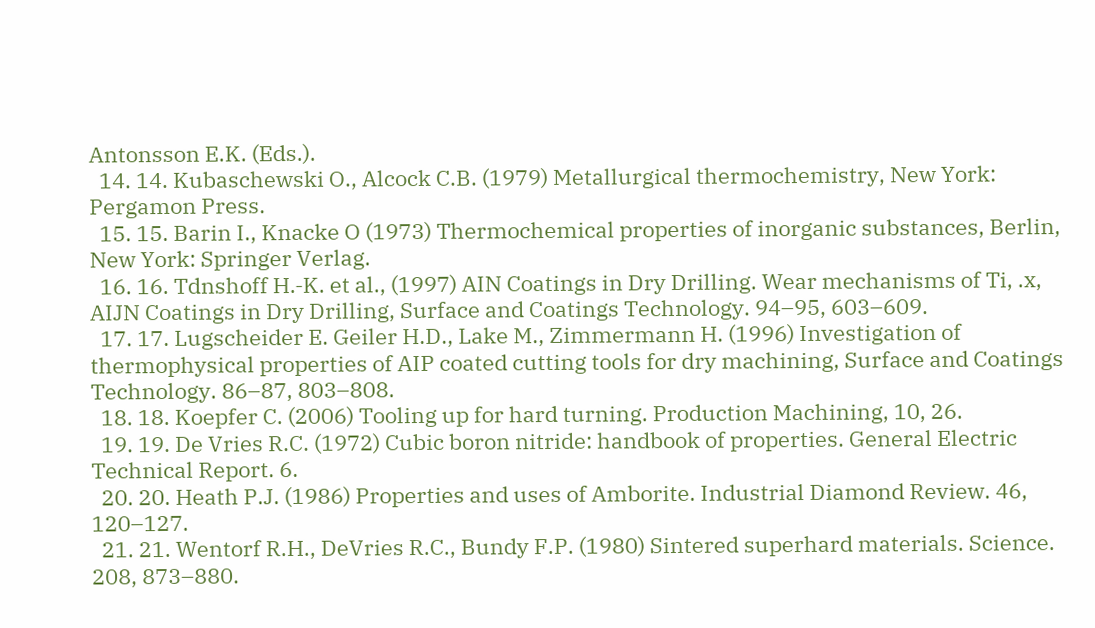Antonsson E.K. (Eds.).
  14. 14. Kubaschewski O., Alcock C.B. (1979) Metallurgical thermochemistry, New York: Pergamon Press.
  15. 15. Barin I., Knacke O (1973) Thermochemical properties of inorganic substances, Berlin, New York: Springer Verlag.
  16. 16. Tdnshoff H.‐K. et al., (1997) AIN Coatings in Dry Drilling. Wear mechanisms of Ti, .x, AIJN Coatings in Dry Drilling, Surface and Coatings Technology. 94–95, 603–609.
  17. 17. Lugscheider E. Geiler H.D., Lake M., Zimmermann H. (1996) Investigation of thermophysical properties of AIP coated cutting tools for dry machining, Surface and Coatings Technology. 86–87, 803–808.
  18. 18. Koepfer C. (2006) Tooling up for hard turning. Production Machining, 10, 26.
  19. 19. De Vries R.C. (1972) Cubic boron nitride: handbook of properties. General Electric Technical Report. 6.
  20. 20. Heath P.J. (1986) Properties and uses of Amborite. Industrial Diamond Review. 46, 120–127.
  21. 21. Wentorf R.H., DeVries R.C., Bundy F.P. (1980) Sintered superhard materials. Science. 208, 873–880.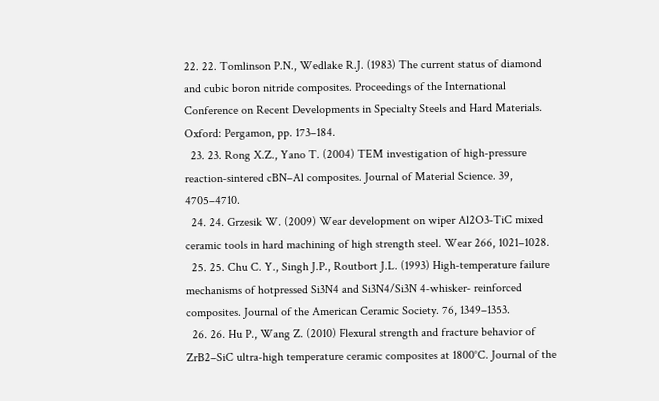22. 22. Tomlinson P.N., Wedlake R.J. (1983) The current status of diamond and cubic boron nitride composites. Proceedings of the International Conference on Recent Developments in Specialty Steels and Hard Materials. Oxford: Pergamon, pp. 173–184.
  23. 23. Rong X.Z., Yano T. (2004) TEM investigation of high‐pressure reaction‐sintered cBN–Al composites. Journal of Material Science. 39, 4705–4710.
  24. 24. Grzesik W. (2009) Wear development on wiper Al2O3‐TiC mixed ceramic tools in hard machining of high strength steel. Wear 266, 1021–1028.
  25. 25. Chu C. Y., Singh J.P., Routbort J.L. (1993) High‐temperature failure mechanisms of hotpressed Si3N4 and Si3N4/Si3N 4‐whisker‐ reinforced composites. Journal of the American Ceramic Society. 76, 1349–1353.
  26. 26. Hu P., Wang Z. (2010) Flexural strength and fracture behavior of ZrB2–SiC ultra‐high temperature ceramic composites at 1800°C. Journal of the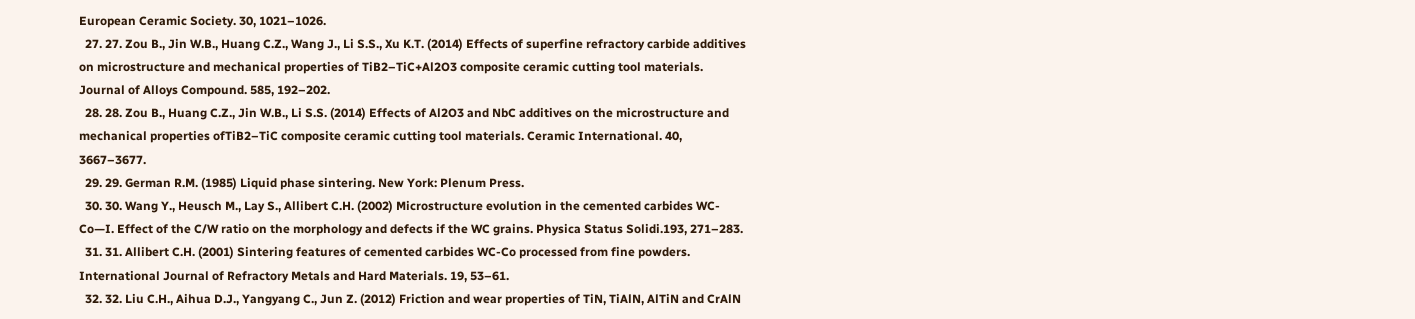European Ceramic Society. 30, 1021–1026.
  27. 27. Zou B., Jin W.B., Huang C.Z., Wang J., Li S.S., Xu K.T. (2014) Effects of superfine refractory carbide additives on microstructure and mechanical properties of TiB2–TiC+Al2O3 composite ceramic cutting tool materials. Journal of Alloys Compound. 585, 192–202.
  28. 28. Zou B., Huang C.Z., Jin W.B., Li S.S. (2014) Effects of Al2O3 and NbC additives on the microstructure and mechanical properties ofTiB2–TiC composite ceramic cutting tool materials. Ceramic International. 40, 3667–3677.
  29. 29. German R.M. (1985) Liquid phase sintering. New York: Plenum Press.
  30. 30. Wang Y., Heusch M., Lay S., Allibert C.H. (2002) Microstructure evolution in the cemented carbides WC‐Co—I. Effect of the C/W ratio on the morphology and defects if the WC grains. Physica Status Solidi.193, 271–283.
  31. 31. Allibert C.H. (2001) Sintering features of cemented carbides WC‐Co processed from fine powders. International Journal of Refractory Metals and Hard Materials. 19, 53–61.
  32. 32. Liu C.H., Aihua D.J., Yangyang C., Jun Z. (2012) Friction and wear properties of TiN, TiAlN, AlTiN and CrAlN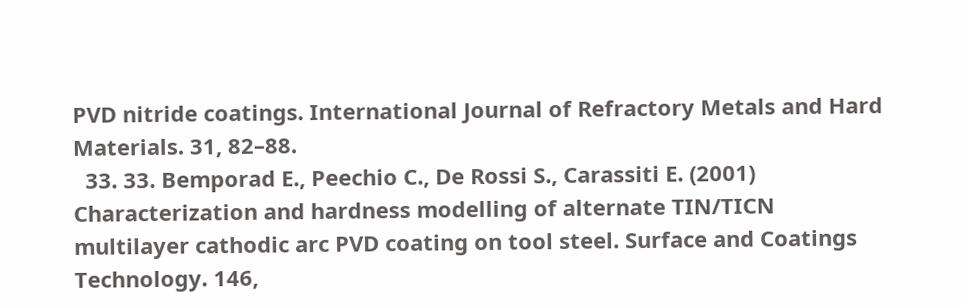PVD nitride coatings. International Journal of Refractory Metals and Hard Materials. 31, 82–88.
  33. 33. Bemporad E., Peechio C., De Rossi S., Carassiti E. (2001) Characterization and hardness modelling of alternate TIN/TICN multilayer cathodic arc PVD coating on tool steel. Surface and Coatings Technology. 146,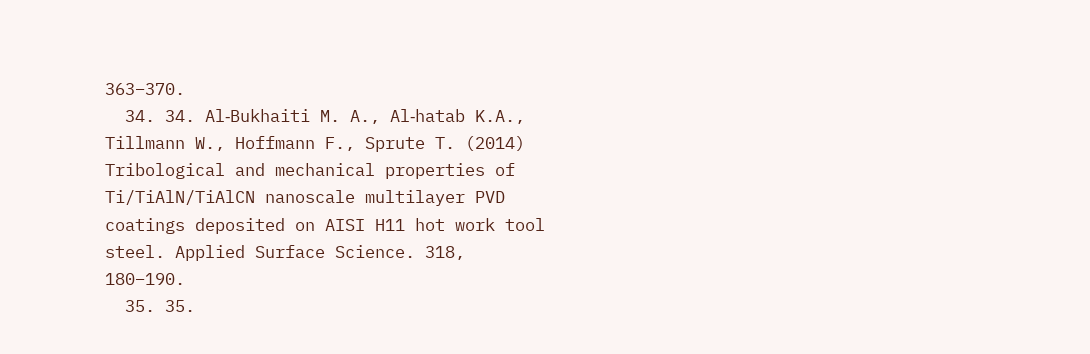363–370.
  34. 34. Al‐Bukhaiti M. A., Al‐hatab K.A., Tillmann W., Hoffmann F., Sprute T. (2014) Tribological and mechanical properties of Ti/TiAlN/TiAlCN nanoscale multilayer PVD coatings deposited on AISI H11 hot work tool steel. Applied Surface Science. 318, 180–190.
  35. 35.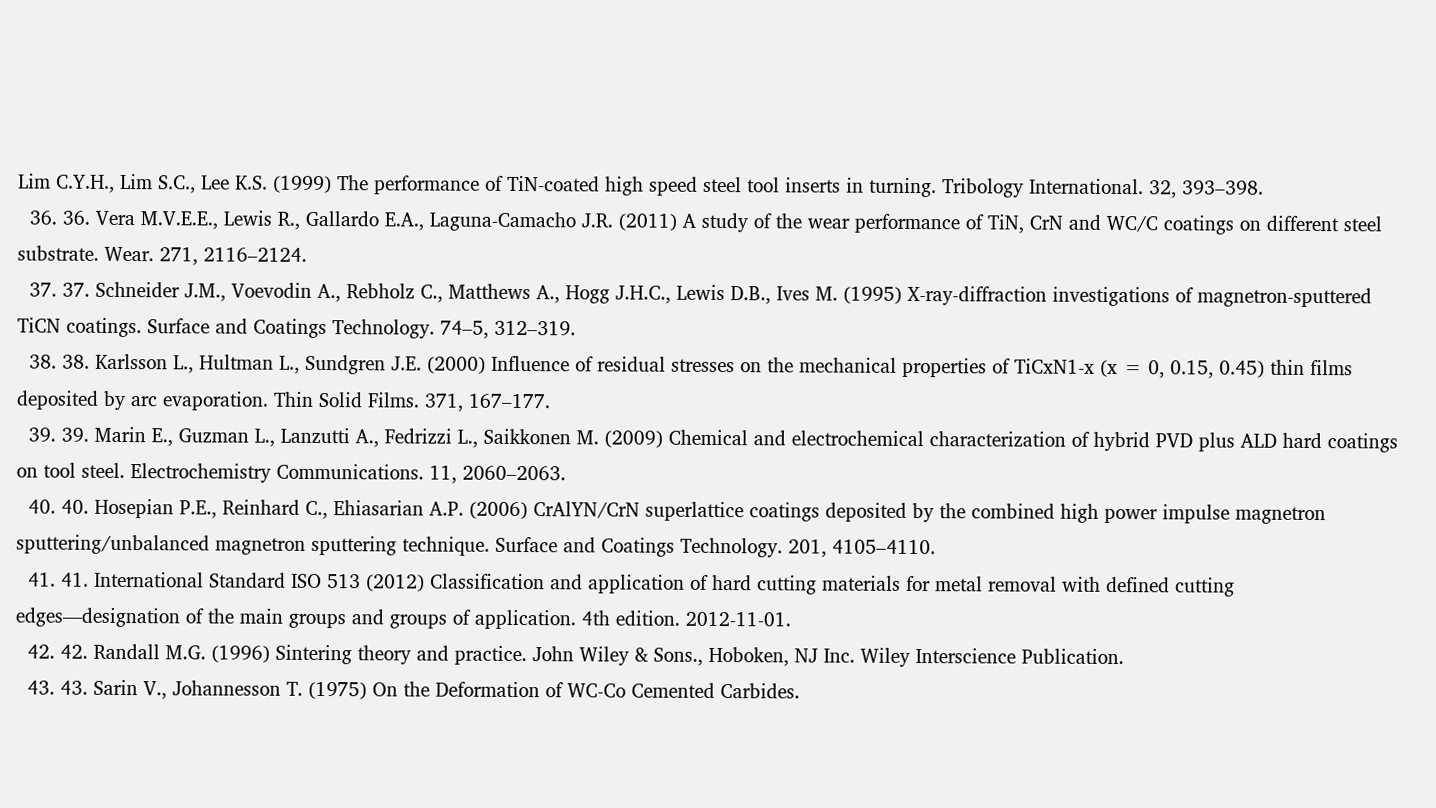Lim C.Y.H., Lim S.C., Lee K.S. (1999) The performance of TiN‐coated high speed steel tool inserts in turning. Tribology International. 32, 393–398.
  36. 36. Vera M.V.E.E., Lewis R., Gallardo E.A., Laguna‐Camacho J.R. (2011) A study of the wear performance of TiN, CrN and WC/C coatings on different steel substrate. Wear. 271, 2116–2124.
  37. 37. Schneider J.M., Voevodin A., Rebholz C., Matthews A., Hogg J.H.C., Lewis D.B., Ives M. (1995) X‐ray‐diffraction investigations of magnetron‐sputtered TiCN coatings. Surface and Coatings Technology. 74–5, 312–319.
  38. 38. Karlsson L., Hultman L., Sundgren J.E. (2000) Influence of residual stresses on the mechanical properties of TiCxN1-x (x = 0, 0.15, 0.45) thin films deposited by arc evaporation. Thin Solid Films. 371, 167–177.
  39. 39. Marin E., Guzman L., Lanzutti A., Fedrizzi L., Saikkonen M. (2009) Chemical and electrochemical characterization of hybrid PVD plus ALD hard coatings on tool steel. Electrochemistry Communications. 11, 2060–2063.
  40. 40. Hosepian P.E., Reinhard C., Ehiasarian A.P. (2006) CrAlYN/CrN superlattice coatings deposited by the combined high power impulse magnetron sputtering/unbalanced magnetron sputtering technique. Surface and Coatings Technology. 201, 4105–4110.
  41. 41. International Standard ISO 513 (2012) Classification and application of hard cutting materials for metal removal with defined cutting edges—designation of the main groups and groups of application. 4th edition. 2012‐11‐01.
  42. 42. Randall M.G. (1996) Sintering theory and practice. John Wiley & Sons., Hoboken, NJ Inc. Wiley Interscience Publication.
  43. 43. Sarin V., Johannesson T. (1975) On the Deformation of WC-Co Cemented Carbides.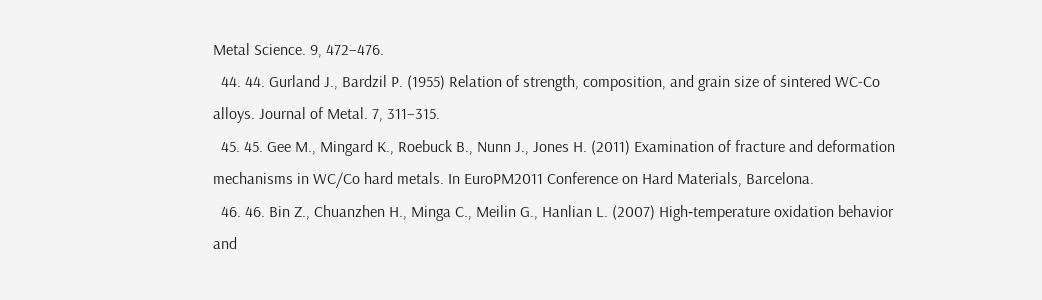Metal Science. 9, 472–476.
  44. 44. Gurland J., Bardzil P. (1955) Relation of strength, composition, and grain size of sintered WC-Co alloys. Journal of Metal. 7, 311–315.
  45. 45. Gee M., Mingard K., Roebuck B., Nunn J., Jones H. (2011) Examination of fracture and deformation mechanisms in WC/Co hard metals. In EuroPM2011 Conference on Hard Materials, Barcelona.
  46. 46. Bin Z., Chuanzhen H., Minga C., Meilin G., Hanlian L. (2007) High‐temperature oxidation behavior and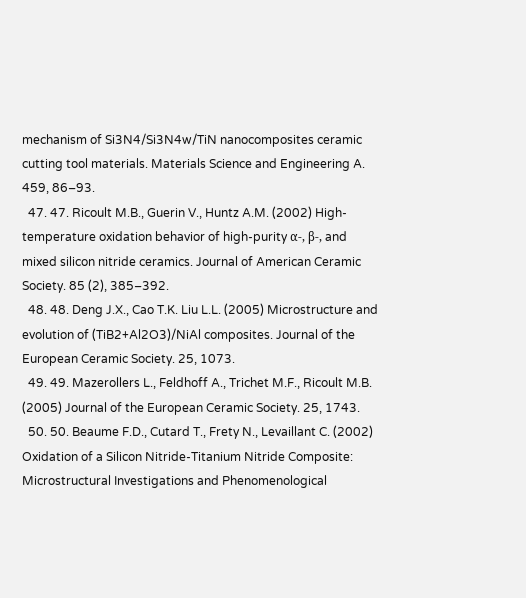mechanism of Si3N4/Si3N4w/TiN nanocomposites ceramic cutting tool materials. Materials Science and Engineering A. 459, 86–93.
  47. 47. Ricoult M.B., Guerin V., Huntz A.M. (2002) High‐temperature oxidation behavior of high‐purity α‐, β‐, and mixed silicon nitride ceramics. Journal of American Ceramic Society. 85 (2), 385–392.
  48. 48. Deng J.X., Cao T.K. Liu L.L. (2005) Microstructure and evolution of (TiB2+Al2O3)/NiAl composites. Journal of the European Ceramic Society. 25, 1073.
  49. 49. Mazerollers L., Feldhoff A., Trichet M.F., Ricoult M.B. (2005) Journal of the European Ceramic Society. 25, 1743.
  50. 50. Beaume F.D., Cutard T., Frety N., Levaillant C. (2002) Oxidation of a Silicon Nitride-Titanium Nitride Composite: Microstructural Investigations and Phenomenological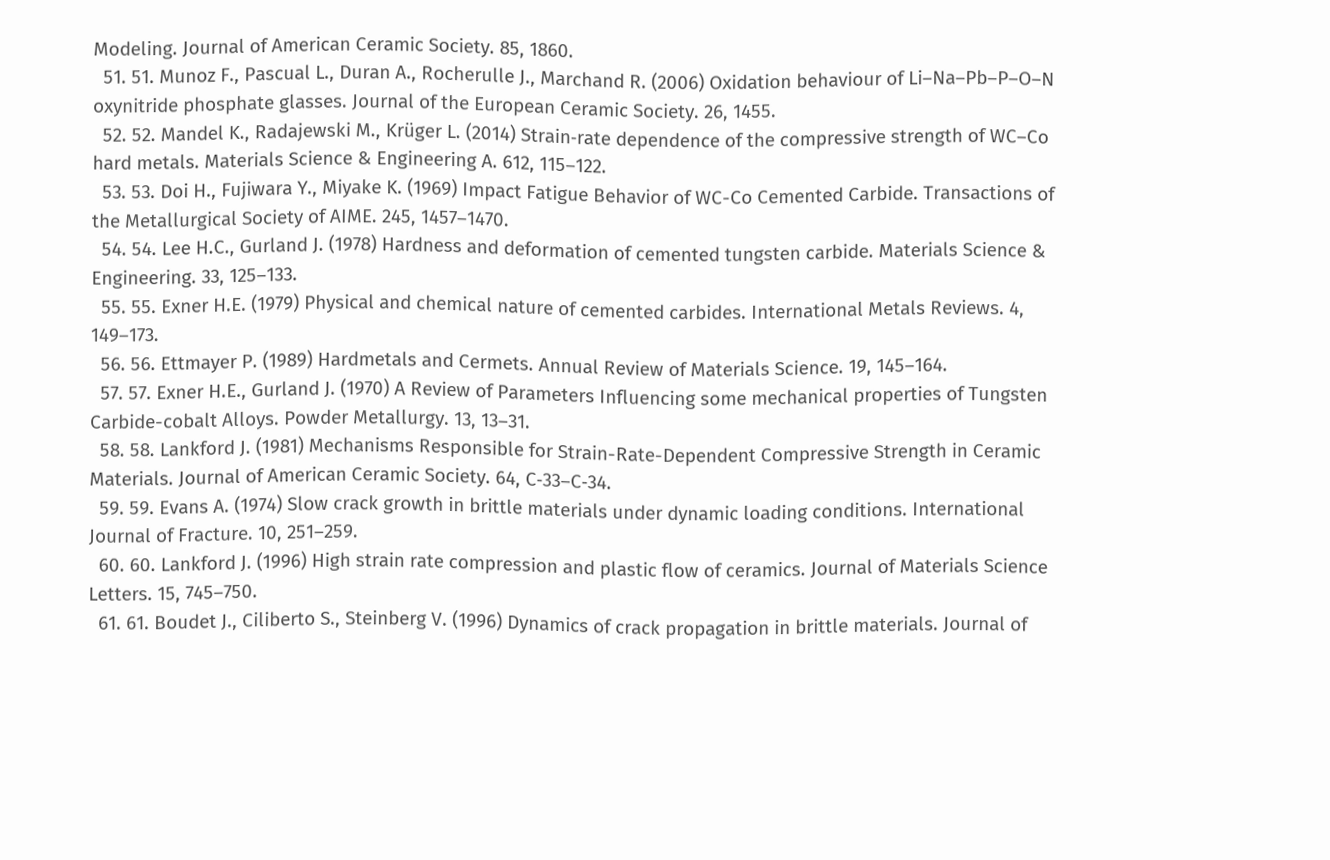Modeling. Journal of American Ceramic Society. 85, 1860.
  51. 51. Munoz F., Pascual L., Duran A., Rocherulle J., Marchand R. (2006) Oxidation behaviour of Li–Na–Pb–P–O–N oxynitride phosphate glasses. Journal of the European Ceramic Society. 26, 1455.
  52. 52. Mandel K., Radajewski M., Krüger L. (2014) Strain‐rate dependence of the compressive strength of WC–Co hard metals. Materials Science & Engineering A. 612, 115–122.
  53. 53. Doi H., Fujiwara Y., Miyake K. (1969) Impact Fatigue Behavior of WC-Co Cemented Carbide. Transactions of the Metallurgical Society of AIME. 245, 1457–1470.
  54. 54. Lee H.C., Gurland J. (1978) Hardness and deformation of cemented tungsten carbide. Materials Science & Engineering. 33, 125–133.
  55. 55. Exner H.E. (1979) Physical and chemical nature of cemented carbides. International Metals Reviews. 4, 149–173.
  56. 56. Ettmayer P. (1989) Hardmetals and Cermets. Annual Review of Materials Science. 19, 145–164.
  57. 57. Exner H.E., Gurland J. (1970) A Review of Parameters Influencing some mechanical properties of Tungsten Carbide-cobalt Alloys. Powder Metallurgy. 13, 13–31.
  58. 58. Lankford J. (1981) Mechanisms Responsible for Strain-Rate-Dependent Compressive Strength in Ceramic Materials. Journal of American Ceramic Society. 64, C‐33–C‐34.
  59. 59. Evans A. (1974) Slow crack growth in brittle materials under dynamic loading conditions. International Journal of Fracture. 10, 251–259.
  60. 60. Lankford J. (1996) High strain rate compression and plastic flow of ceramics. Journal of Materials Science Letters. 15, 745–750.
  61. 61. Boudet J., Ciliberto S., Steinberg V. (1996) Dynamics of crack propagation in brittle materials. Journal of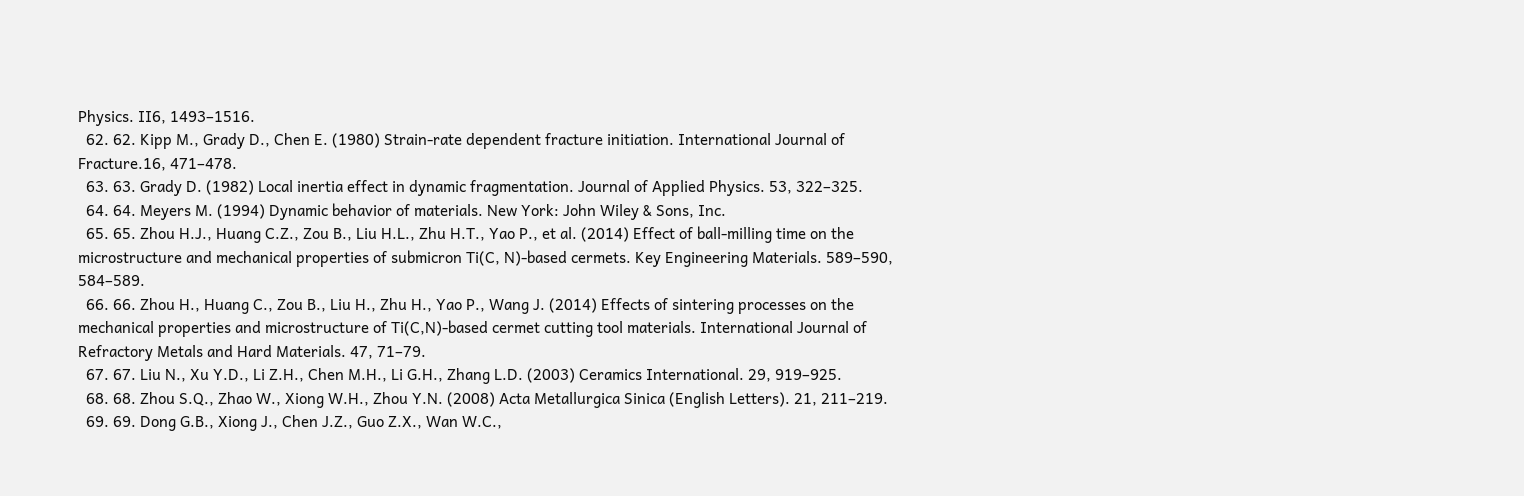Physics. II6, 1493–1516.
  62. 62. Kipp M., Grady D., Chen E. (1980) Strain-rate dependent fracture initiation. International Journal of Fracture.16, 471–478.
  63. 63. Grady D. (1982) Local inertia effect in dynamic fragmentation. Journal of Applied Physics. 53, 322–325.
  64. 64. Meyers M. (1994) Dynamic behavior of materials. New York: John Wiley & Sons, Inc.
  65. 65. Zhou H.J., Huang C.Z., Zou B., Liu H.L., Zhu H.T., Yao P., et al. (2014) Effect of ball‐milling time on the microstructure and mechanical properties of submicron Ti(C, N)‐based cermets. Key Engineering Materials. 589–590, 584–589.
  66. 66. Zhou H., Huang C., Zou B., Liu H., Zhu H., Yao P., Wang J. (2014) Effects of sintering processes on the mechanical properties and microstructure of Ti(C,N)‐based cermet cutting tool materials. International Journal of Refractory Metals and Hard Materials. 47, 71–79.
  67. 67. Liu N., Xu Y.D., Li Z.H., Chen M.H., Li G.H., Zhang L.D. (2003) Ceramics International. 29, 919–925.
  68. 68. Zhou S.Q., Zhao W., Xiong W.H., Zhou Y.N. (2008) Acta Metallurgica Sinica (English Letters). 21, 211–219.
  69. 69. Dong G.B., Xiong J., Chen J.Z., Guo Z.X., Wan W.C.,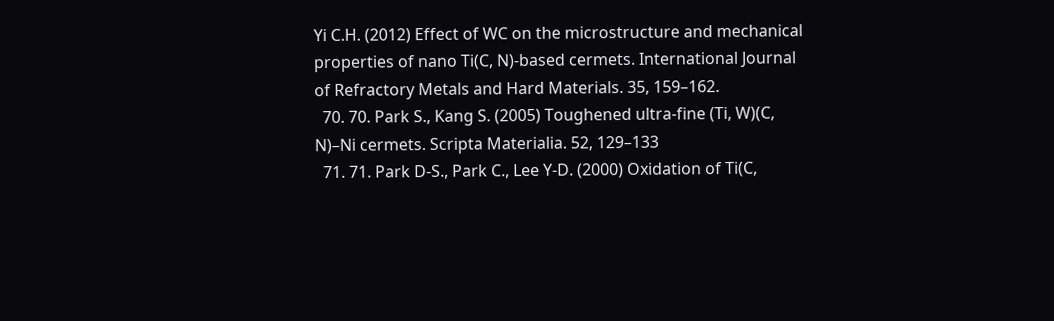Yi C.H. (2012) Effect of WC on the microstructure and mechanical properties of nano Ti(C, N)‐based cermets. International Journal of Refractory Metals and Hard Materials. 35, 159–162.
  70. 70. Park S., Kang S. (2005) Toughened ultra‐fine (Ti, W)(C, N)–Ni cermets. Scripta Materialia. 52, 129–133
  71. 71. Park D‐S., Park C., Lee Y‐D. (2000) Oxidation of Ti(C,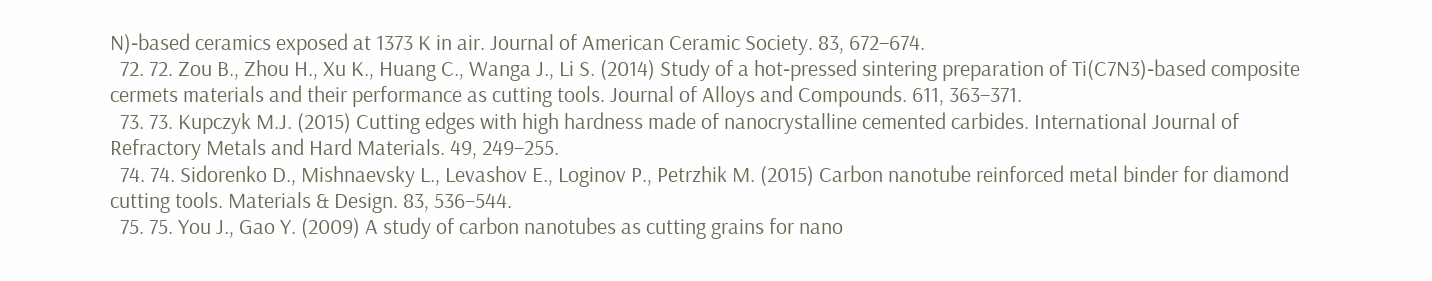N)‐based ceramics exposed at 1373 K in air. Journal of American Ceramic Society. 83, 672–674.
  72. 72. Zou B., Zhou H., Xu K., Huang C., Wanga J., Li S. (2014) Study of a hot‐pressed sintering preparation of Ti(C7N3)‐based composite cermets materials and their performance as cutting tools. Journal of Alloys and Compounds. 611, 363–371.
  73. 73. Kupczyk M.J. (2015) Cutting edges with high hardness made of nanocrystalline cemented carbides. International Journal of Refractory Metals and Hard Materials. 49, 249–255.
  74. 74. Sidorenko D., Mishnaevsky L., Levashov E., Loginov P., Petrzhik M. (2015) Carbon nanotube reinforced metal binder for diamond cutting tools. Materials & Design. 83, 536–544.
  75. 75. You J., Gao Y. (2009) A study of carbon nanotubes as cutting grains for nano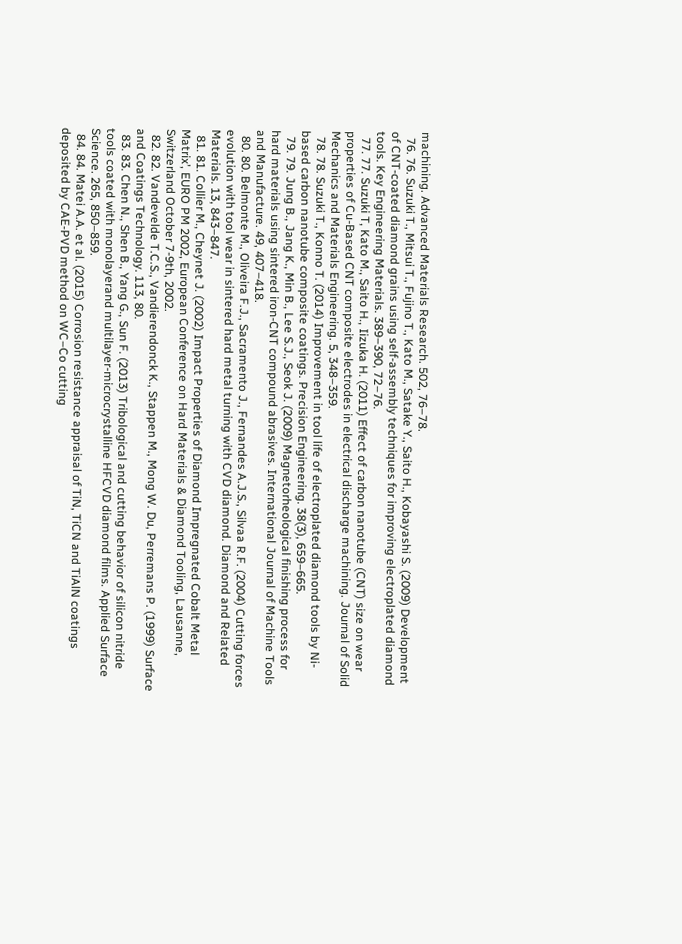machining. Advanced Materials Research. 502, 76–78.
  76. 76. Suzuki T., Mitsui T., Fujino T., Kato M., Satake Y., Saito H., Kobayashi S. (2009) Development of CNT‐coated diamond grains using self‐assembly techniques for improving electroplated diamond tools. Key Engineering Materials. 389–390, 72–76.
  77. 77. Suzuki T, Kato M., Saito H., Iizuka H. (2011) Effect of carbon nanotube (CNT) size on wear properties of Cu‐Based CNT composite electrodes in electrical discharge machining. Journal of Solid Mechanics and Materials Engineering. 5, 348–359.
  78. 78. Suzuki T., Konno T. (2014) Improvement in tool life of electroplated diamond tools by Ni‐based carbon nanotube composite coatings. Precision Engineering. 38(3), 659–665.
  79. 79. Jung B., Jang K., Min B., Lee S.J., Seok J. (2009) Magnetorheological finishing process for hard materials using sintered iron-CNT compound abrasives. International Journal of Machine Tools and Manufacture. 49, 407–418.
  80. 80. Belmonte M., Oliveira F.J., Sacramento J., Fernandes A.J.S., Silvaa R.F. (2004) Cutting forces evolution with tool wear in sintered hard metal turning with CVD diamond. Diamond and Related Materials. 13, 843–847.
  81. 81. Collier M., Cheynet J. (2002) Impact Properties of Diamond Impregnated Cobalt Metal Matrix’, EURO PM 2002, European Conference on Hard Materials & Diamond Tooling, Lausanne, Switzerland October 7-9th, 2002.
  82. 82. Vandevelde T.C.S., Vandierendonck K., Stappen M., Mong W. Du, Perremans P. (1999) Surface and Coatings Technology. 113, 80.
  83. 83. Chen N., Shen B., Yang G., Sun F. (2013) Tribological and cutting behavior of silicon nitride tools coated with monolayerand multilayer‐microcrystalline HFCVD diamond films. Applied Surface Science. 265, 850–859.
  84. 84. Matei A.A. et al. (2015) Corrosion resistance appraisal of TiN, TiCN and TiAlN coatings deposited by CAE‐PVD method on WC–Co cutting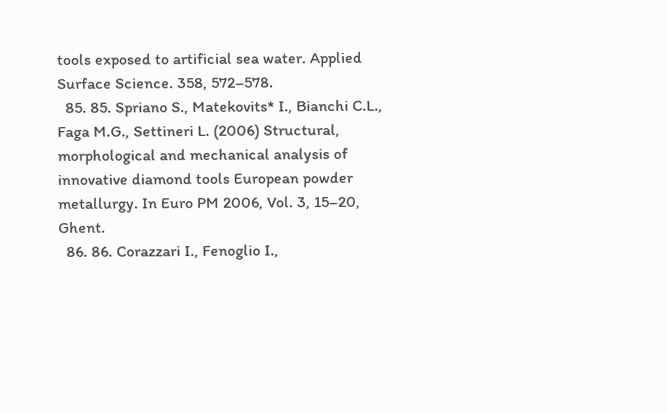tools exposed to artificial sea water. Applied Surface Science. 358, 572–578.
  85. 85. Spriano S., Matekovits* I., Bianchi C.L., Faga M.G., Settineri L. (2006) Structural, morphological and mechanical analysis of innovative diamond tools European powder metallurgy. In Euro PM 2006, Vol. 3, 15–20, Ghent.
  86. 86. Corazzari I., Fenoglio I.,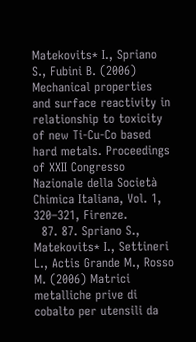Matekovits* I., Spriano S., Fubini B. (2006) Mechanical properties and surface reactivity in relationship to toxicity of new Ti‐Cu‐Co based hard metals. Proceedings of XXII Congresso Nazionale della Società Chimica Italiana, Vol. 1, 320–321, Firenze.
  87. 87. Spriano S., Matekovits* I., Settineri L., Actis Grande M., Rosso M. (2006) Matrici metalliche prive di cobalto per utensili da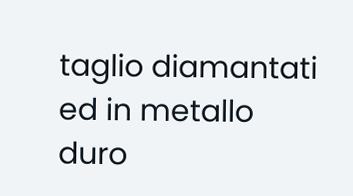taglio diamantati ed in metallo duro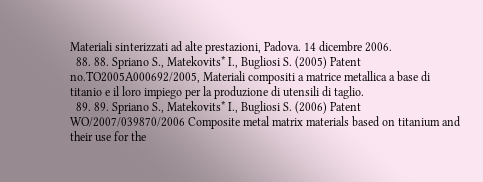Materiali sinterizzati ad alte prestazioni, Padova. 14 dicembre 2006.
  88. 88. Spriano S., Matekovits* I., Bugliosi S. (2005) Patent no.TO2005A000692/2005, Materiali compositi a matrice metallica a base di titanio e il loro impiego per la produzione di utensili di taglio.
  89. 89. Spriano S., Matekovits* I., Bugliosi S. (2006) Patent WO/2007/039870/2006 Composite metal matrix materials based on titanium and their use for the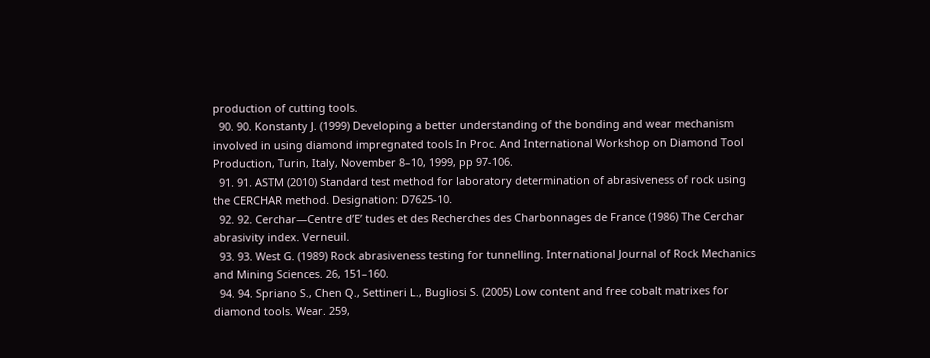production of cutting tools.
  90. 90. Konstanty J. (1999) Developing a better understanding of the bonding and wear mechanism involved in using diamond impregnated tools In Proc. And International Workshop on Diamond Tool Production, Turin, Italy, November 8–10, 1999, pp 97-106.
  91. 91. ASTM (2010) Standard test method for laboratory determination of abrasiveness of rock using the CERCHAR method. Designation: D7625‐10.
  92. 92. Cerchar—Centre d’E’ tudes et des Recherches des Charbonnages de France (1986) The Cerchar abrasivity index. Verneuil.
  93. 93. West G. (1989) Rock abrasiveness testing for tunnelling. International Journal of Rock Mechanics and Mining Sciences. 26, 151–160.
  94. 94. Spriano S., Chen Q., Settineri L., Bugliosi S. (2005) Low content and free cobalt matrixes for diamond tools. Wear. 259,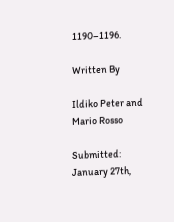1190–1196.

Written By

Ildiko Peter and Mario Rosso

Submitted: January 27th,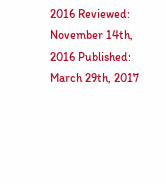2016 Reviewed: November 14th, 2016 Published: March 29th, 2017